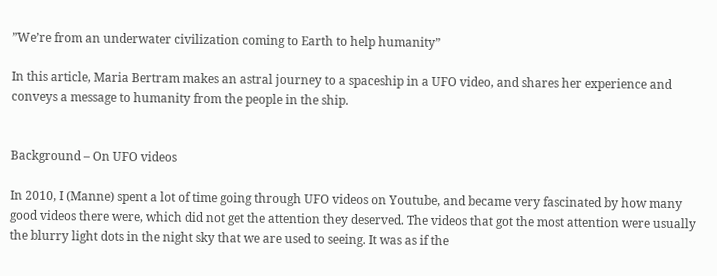”We’re from an underwater civilization coming to Earth to help humanity”

In this article, Maria Bertram makes an astral journey to a spaceship in a UFO video, and shares her experience and conveys a message to humanity from the people in the ship.


Background – On UFO videos

In 2010, I (Manne) spent a lot of time going through UFO videos on Youtube, and became very fascinated by how many good videos there were, which did not get the attention they deserved. The videos that got the most attention were usually the blurry light dots in the night sky that we are used to seeing. It was as if the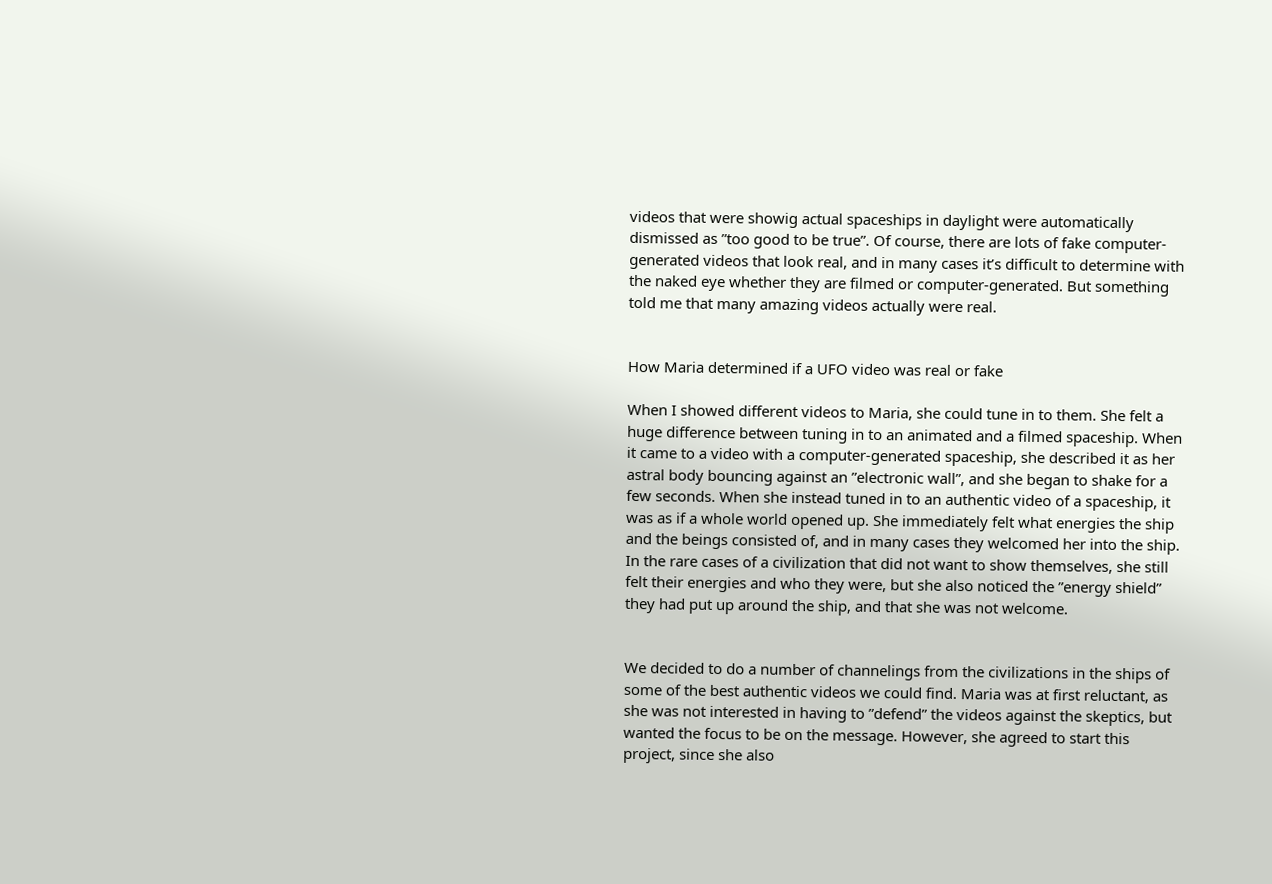videos that were showig actual spaceships in daylight were automatically dismissed as ”too good to be true”. Of course, there are lots of fake computer-generated videos that look real, and in many cases it’s difficult to determine with the naked eye whether they are filmed or computer-generated. But something told me that many amazing videos actually were real.


How Maria determined if a UFO video was real or fake

When I showed different videos to Maria, she could tune in to them. She felt a huge difference between tuning in to an animated and a filmed spaceship. When it came to a video with a computer-generated spaceship, she described it as her astral body bouncing against an ”electronic wall”, and she began to shake for a few seconds. When she instead tuned in to an authentic video of a spaceship, it was as if a whole world opened up. She immediately felt what energies the ship and the beings consisted of, and in many cases they welcomed her into the ship. In the rare cases of a civilization that did not want to show themselves, she still felt their energies and who they were, but she also noticed the ”energy shield” they had put up around the ship, and that she was not welcome.


We decided to do a number of channelings from the civilizations in the ships of some of the best authentic videos we could find. Maria was at first reluctant, as she was not interested in having to ”defend” the videos against the skeptics, but wanted the focus to be on the message. However, she agreed to start this project, since she also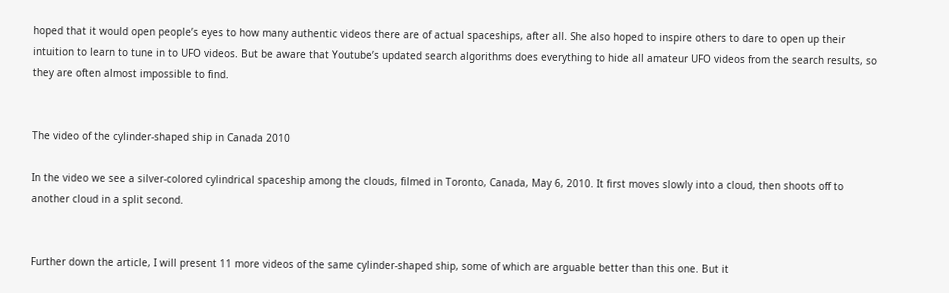hoped that it would open people’s eyes to how many authentic videos there are of actual spaceships, after all. She also hoped to inspire others to dare to open up their intuition to learn to tune in to UFO videos. But be aware that Youtube’s updated search algorithms does everything to hide all amateur UFO videos from the search results, so they are often almost impossible to find.


The video of the cylinder-shaped ship in Canada 2010

In the video we see a silver-colored cylindrical spaceship among the clouds, filmed in Toronto, Canada, May 6, 2010. It first moves slowly into a cloud, then shoots off to another cloud in a split second.


Further down the article, I will present 11 more videos of the same cylinder-shaped ship, some of which are arguable better than this one. But it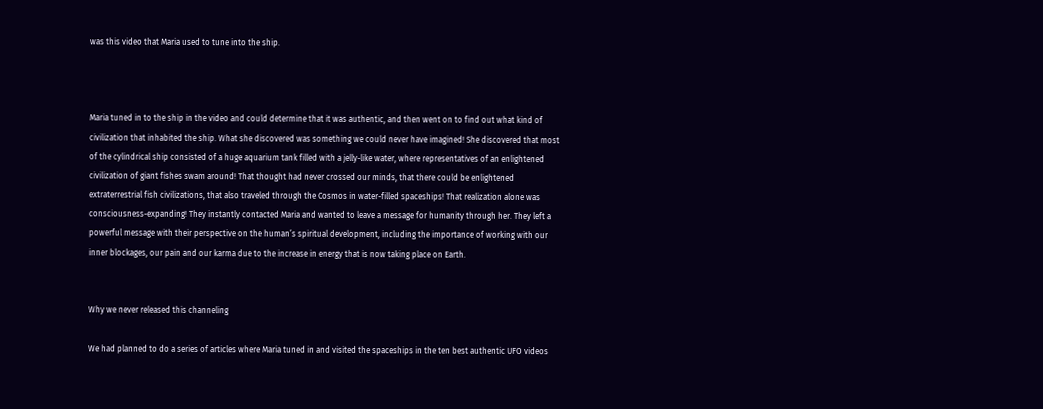was this video that Maria used to tune into the ship.



Maria tuned in to the ship in the video and could determine that it was authentic, and then went on to find out what kind of civilization that inhabited the ship. What she discovered was something we could never have imagined! She discovered that most of the cylindrical ship consisted of a huge aquarium tank filled with a jelly-like water, where representatives of an enlightened civilization of giant fishes swam around! That thought had never crossed our minds, that there could be enlightened extraterrestrial fish civilizations, that also traveled through the Cosmos in water-filled spaceships! That realization alone was consciousness-expanding! They instantly contacted Maria and wanted to leave a message for humanity through her. They left a powerful message with their perspective on the human’s spiritual development, including the importance of working with our inner blockages, our pain and our karma due to the increase in energy that is now taking place on Earth.


Why we never released this channeling

We had planned to do a series of articles where Maria tuned in and visited the spaceships in the ten best authentic UFO videos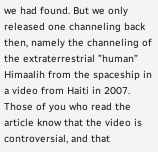we had found. But we only released one channeling back then, namely the channeling of the extraterrestrial ”human” Himaalih from the spaceship in a video from Haiti in 2007. Those of you who read the article know that the video is controversial, and that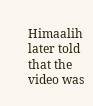Himaalih later told that the video was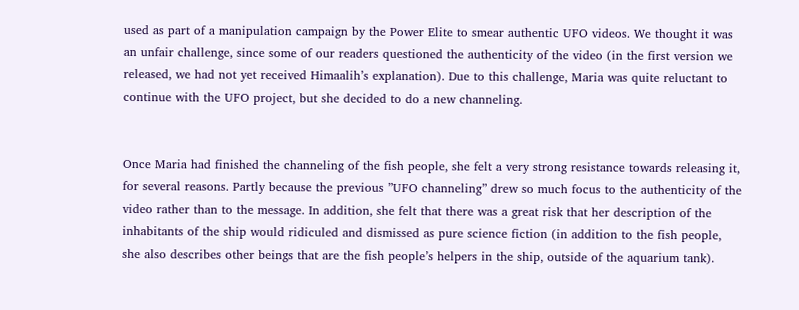used as part of a manipulation campaign by the Power Elite to smear authentic UFO videos. We thought it was an unfair challenge, since some of our readers questioned the authenticity of the video (in the first version we released, we had not yet received Himaalih’s explanation). Due to this challenge, Maria was quite reluctant to continue with the UFO project, but she decided to do a new channeling.


Once Maria had finished the channeling of the fish people, she felt a very strong resistance towards releasing it, for several reasons. Partly because the previous ”UFO channeling” drew so much focus to the authenticity of the video rather than to the message. In addition, she felt that there was a great risk that her description of the inhabitants of the ship would ridiculed and dismissed as pure science fiction (in addition to the fish people, she also describes other beings that are the fish people’s helpers in the ship, outside of the aquarium tank).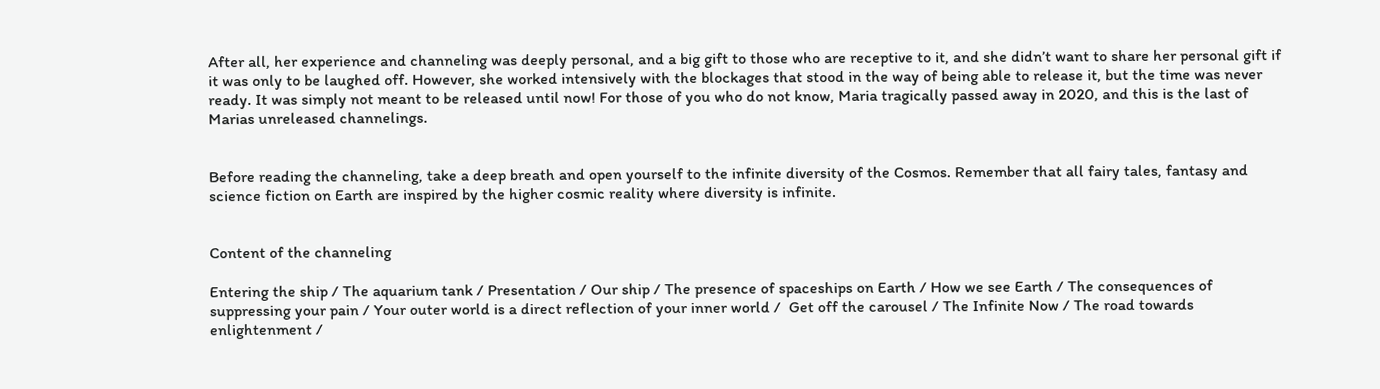After all, her experience and channeling was deeply personal, and a big gift to those who are receptive to it, and she didn’t want to share her personal gift if it was only to be laughed off. However, she worked intensively with the blockages that stood in the way of being able to release it, but the time was never ready. It was simply not meant to be released until now! For those of you who do not know, Maria tragically passed away in 2020, and this is the last of Marias unreleased channelings.


Before reading the channeling, take a deep breath and open yourself to the infinite diversity of the Cosmos. Remember that all fairy tales, fantasy and science fiction on Earth are inspired by the higher cosmic reality where diversity is infinite.


Content of the channeling

Entering the ship / The aquarium tank / Presentation / Our ship / The presence of spaceships on Earth / How we see Earth / The consequences of suppressing your pain / Your outer world is a direct reflection of your inner world /  Get off the carousel / The Infinite Now / The road towards enlightenment /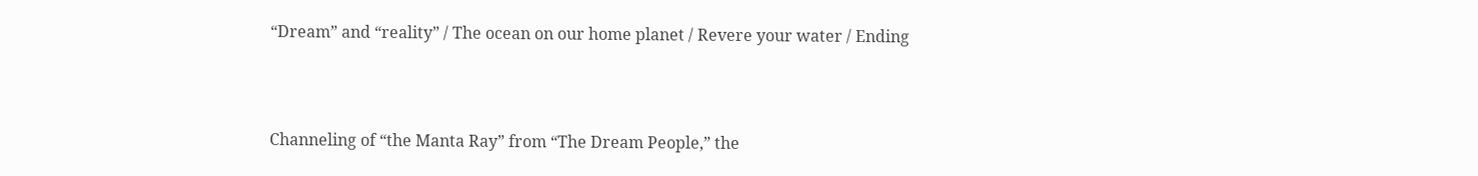“Dream” and “reality” / The ocean on our home planet / Revere your water / Ending



Channeling of “the Manta Ray” from “The Dream People,” the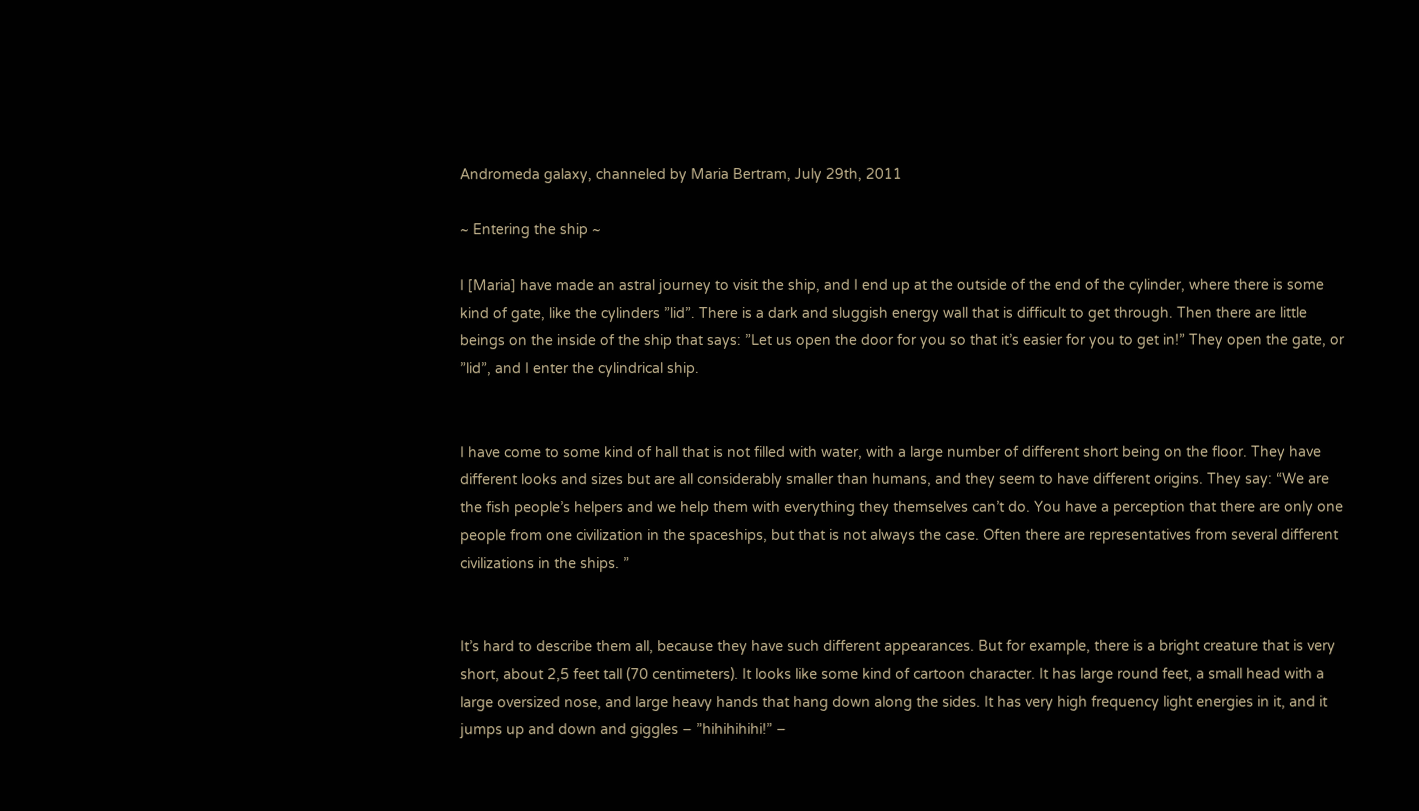Andromeda galaxy, channeled by Maria Bertram, July 29th, 2011

~ Entering the ship ~

I [Maria] have made an astral journey to visit the ship, and I end up at the outside of the end of the cylinder, where there is some kind of gate, like the cylinders ”lid”. There is a dark and sluggish energy wall that is difficult to get through. Then there are little beings on the inside of the ship that says: ”Let us open the door for you so that it’s easier for you to get in!” They open the gate, or ”lid”, and I enter the cylindrical ship.


I have come to some kind of hall that is not filled with water, with a large number of different short being on the floor. They have different looks and sizes but are all considerably smaller than humans, and they seem to have different origins. They say: “We are the fish people’s helpers and we help them with everything they themselves can’t do. You have a perception that there are only one people from one civilization in the spaceships, but that is not always the case. Often there are representatives from several different civilizations in the ships. ”


It’s hard to describe them all, because they have such different appearances. But for example, there is a bright creature that is very short, about 2,5 feet tall (70 centimeters). It looks like some kind of cartoon character. It has large round feet, a small head with a large oversized nose, and large heavy hands that hang down along the sides. It has very high frequency light energies in it, and it jumps up and down and giggles – ”hihihihihi!” –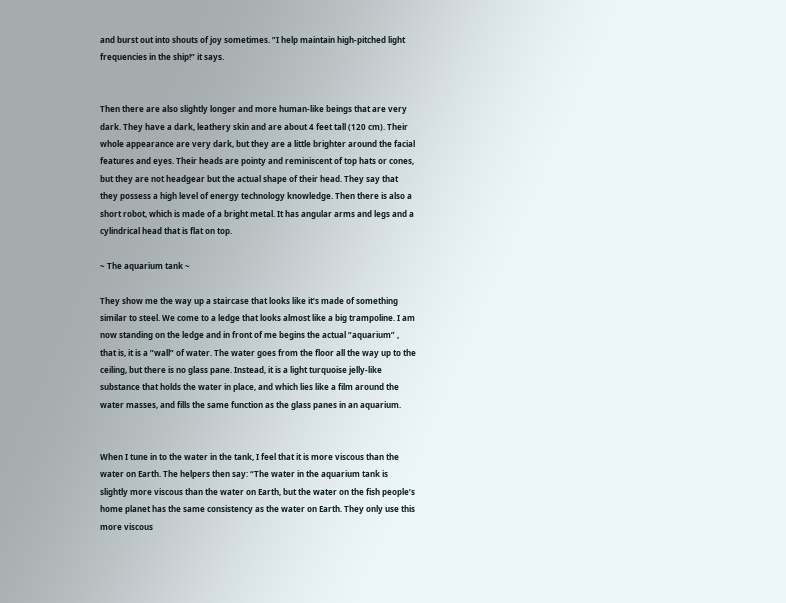and burst out into shouts of joy sometimes. ”I help maintain high-pitched light frequencies in the ship!” it says.


Then there are also slightly longer and more human-like beings that are very dark. They have a dark, leathery skin and are about 4 feet tall (120 cm). Their whole appearance are very dark, but they are a little brighter around the facial features and eyes. Their heads are pointy and reminiscent of top hats or cones, but they are not headgear but the actual shape of their head. They say that they possess a high level of energy technology knowledge. Then there is also a short robot, which is made of a bright metal. It has angular arms and legs and a cylindrical head that is flat on top.

~ The aquarium tank ~

They show me the way up a staircase that looks like it’s made of something similar to steel. We come to a ledge that looks almost like a big trampoline. I am now standing on the ledge and in front of me begins the actual ”aquarium” , that is, it is a ”wall” of water. The water goes from the floor all the way up to the ceiling, but there is no glass pane. Instead, it is a light turquoise jelly-like substance that holds the water in place, and which lies like a film around the  water masses, and fills the same function as the glass panes in an aquarium.


When I tune in to the water in the tank, I feel that it is more viscous than the water on Earth. The helpers then say: “The water in the aquarium tank is slightly more viscous than the water on Earth, but the water on the fish people’s home planet has the same consistency as the water on Earth. They only use this more viscous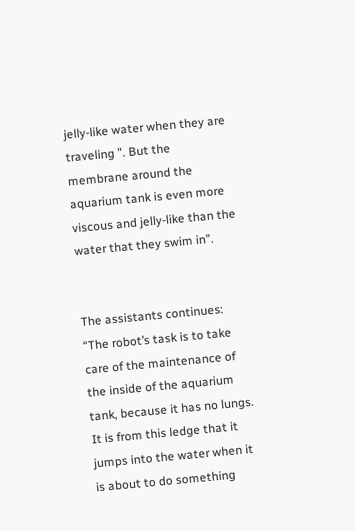jelly-like water when they are traveling ”. But the membrane around the aquarium tank is even more viscous and jelly-like than the water that they swim in”.


The assistants continues: “The robot’s task is to take care of the maintenance of the inside of the aquarium tank, because it has no lungs. It is from this ledge that it jumps into the water when it is about to do something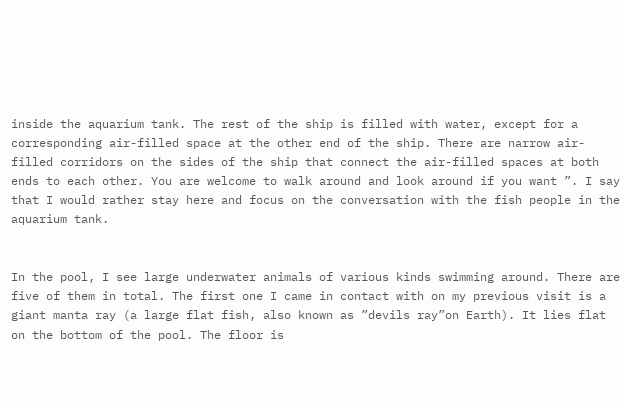inside the aquarium tank. The rest of the ship is filled with water, except for a corresponding air-filled space at the other end of the ship. There are narrow air-filled corridors on the sides of the ship that connect the air-filled spaces at both ends to each other. You are welcome to walk around and look around if you want ”. I say that I would rather stay here and focus on the conversation with the fish people in the aquarium tank.


In the pool, I see large underwater animals of various kinds swimming around. There are five of them in total. The first one I came in contact with on my previous visit is a giant manta ray (a large flat fish, also known as ”devils ray”on Earth). It lies flat on the bottom of the pool. The floor is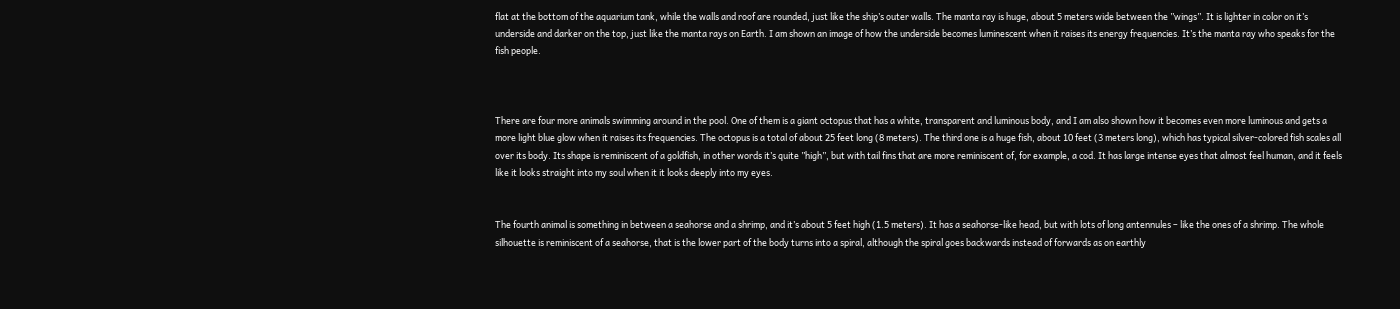flat at the bottom of the aquarium tank, while the walls and roof are rounded, just like the ship’s outer walls. The manta ray is huge, about 5 meters wide between the ”wings”. It is lighter in color on it’s underside and darker on the top, just like the manta rays on Earth. I am shown an image of how the underside becomes luminescent when it raises its energy frequencies. It’s the manta ray who speaks for the fish people.



There are four more animals swimming around in the pool. One of them is a giant octopus that has a white, transparent and luminous body, and I am also shown how it becomes even more luminous and gets a more light blue glow when it raises its frequencies. The octopus is a total of about 25 feet long (8 meters). The third one is a huge fish, about 10 feet (3 meters long), which has typical silver-colored fish scales all over its body. Its shape is reminiscent of a goldfish, in other words it’s quite ”high”, but with tail fins that are more reminiscent of, for example, a cod. It has large intense eyes that almost feel human, and it feels like it looks straight into my soul when it it looks deeply into my eyes.


The fourth animal is something in between a seahorse and a shrimp, and it’s about 5 feet high (1.5 meters). It has a seahorse-like head, but with lots of long antennules – like the ones of a shrimp. The whole silhouette is reminiscent of a seahorse, that is the lower part of the body turns into a spiral, although the spiral goes backwards instead of forwards as on earthly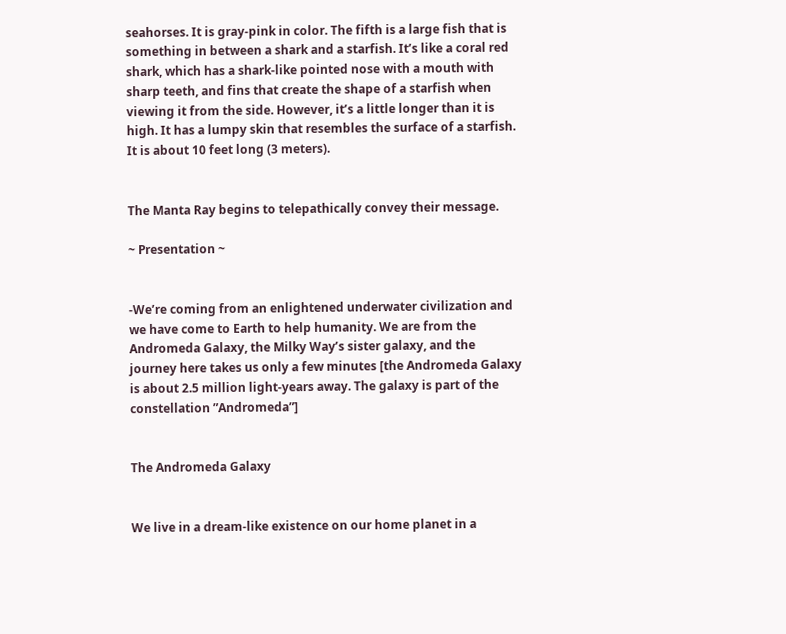seahorses. It is gray-pink in color. The fifth is a large fish that is something in between a shark and a starfish. It’s like a coral red shark, which has a shark-like pointed nose with a mouth with sharp teeth, and fins that create the shape of a starfish when viewing it from the side. However, it’s a little longer than it is high. It has a lumpy skin that resembles the surface of a starfish. It is about 10 feet long (3 meters).


The Manta Ray begins to telepathically convey their message.

~ Presentation ~


-We’re coming from an enlightened underwater civilization and we have come to Earth to help humanity. We are from the Andromeda Galaxy, the Milky Way’s sister galaxy, and the journey here takes us only a few minutes [the Andromeda Galaxy is about 2.5 million light-years away. The galaxy is part of the constellation ”Andromeda”]


The Andromeda Galaxy


We live in a dream-like existence on our home planet in a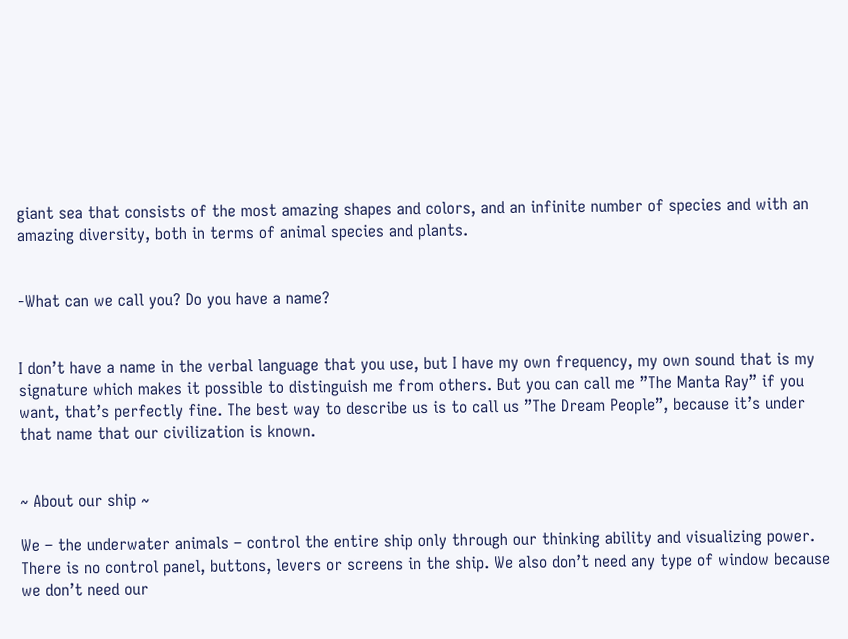giant sea that consists of the most amazing shapes and colors, and an infinite number of species and with an amazing diversity, both in terms of animal species and plants.


-What can we call you? Do you have a name?


I don’t have a name in the verbal language that you use, but I have my own frequency, my own sound that is my signature which makes it possible to distinguish me from others. But you can call me ”The Manta Ray” if you want, that’s perfectly fine. The best way to describe us is to call us ”The Dream People”, because it’s under that name that our civilization is known.


~ About our ship ~

We – the underwater animals – control the entire ship only through our thinking ability and visualizing power. There is no control panel, buttons, levers or screens in the ship. We also don’t need any type of window because we don’t need our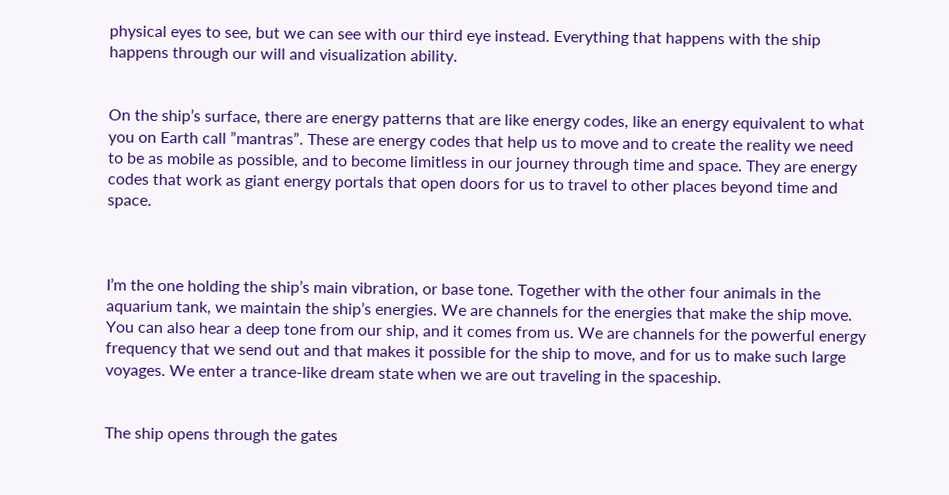physical eyes to see, but we can see with our third eye instead. Everything that happens with the ship happens through our will and visualization ability.


On the ship’s surface, there are energy patterns that are like energy codes, like an energy equivalent to what you on Earth call ”mantras”. These are energy codes that help us to move and to create the reality we need to be as mobile as possible, and to become limitless in our journey through time and space. They are energy codes that work as giant energy portals that open doors for us to travel to other places beyond time and space.



I’m the one holding the ship’s main vibration, or base tone. Together with the other four animals in the aquarium tank, we maintain the ship’s energies. We are channels for the energies that make the ship move. You can also hear a deep tone from our ship, and it comes from us. We are channels for the powerful energy frequency that we send out and that makes it possible for the ship to move, and for us to make such large voyages. We enter a trance-like dream state when we are out traveling in the spaceship.


The ship opens through the gates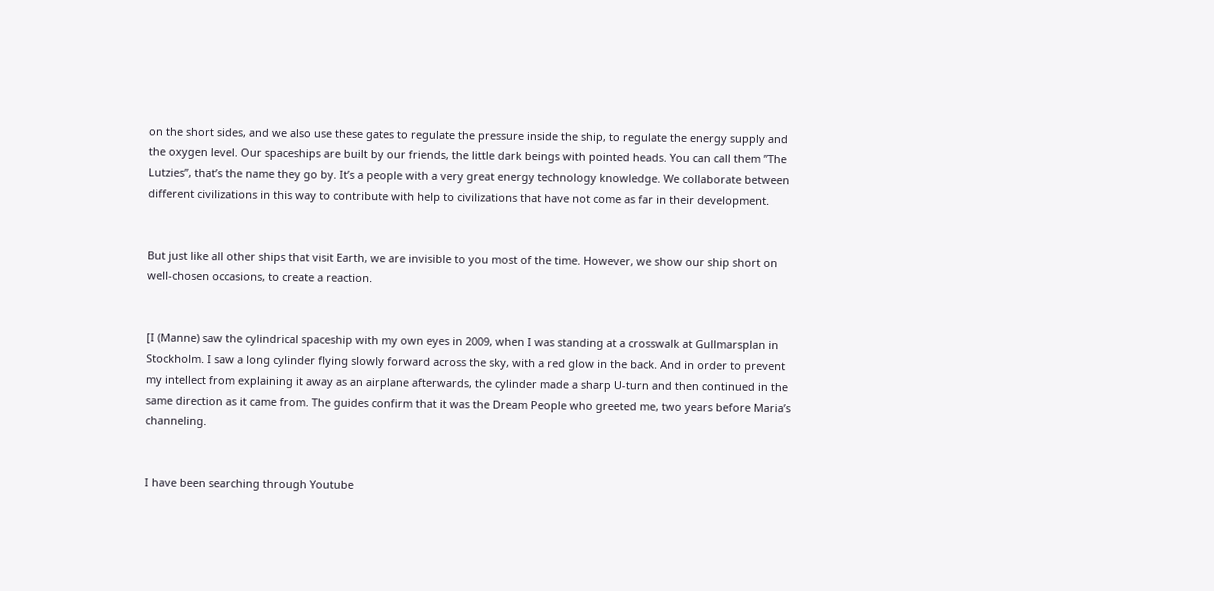on the short sides, and we also use these gates to regulate the pressure inside the ship, to regulate the energy supply and the oxygen level. Our spaceships are built by our friends, the little dark beings with pointed heads. You can call them ”The Lutzies”, that’s the name they go by. It’s a people with a very great energy technology knowledge. We collaborate between different civilizations in this way to contribute with help to civilizations that have not come as far in their development.


But just like all other ships that visit Earth, we are invisible to you most of the time. However, we show our ship short on well-chosen occasions, to create a reaction.


[I (Manne) saw the cylindrical spaceship with my own eyes in 2009, when I was standing at a crosswalk at Gullmarsplan in Stockholm. I saw a long cylinder flying slowly forward across the sky, with a red glow in the back. And in order to prevent my intellect from explaining it away as an airplane afterwards, the cylinder made a sharp U-turn and then continued in the same direction as it came from. The guides confirm that it was the Dream People who greeted me, two years before Maria’s channeling.


I have been searching through Youtube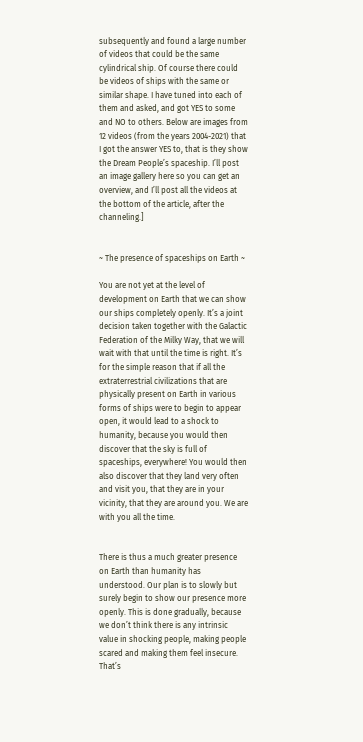subsequently and found a large number of videos that could be the same cylindrical ship. Of course there could be videos of ships with the same or similar shape. I have tuned into each of them and asked, and got YES to some and NO to others. Below are images from 12 videos (from the years 2004-2021) that I got the answer YES to, that is they show the Dream People’s spaceship. I’ll post an image gallery here so you can get an overview, and I’ll post all the videos at the bottom of the article, after the channeling.]


~ The presence of spaceships on Earth ~

You are not yet at the level of development on Earth that we can show our ships completely openly. It’s a joint decision taken together with the Galactic Federation of the Milky Way, that we will wait with that until the time is right. It’s for the simple reason that if all the extraterrestrial civilizations that are physically present on Earth in various forms of ships were to begin to appear open, it would lead to a shock to humanity, because you would then discover that the sky is full of spaceships, everywhere! You would then also discover that they land very often and visit you, that they are in your vicinity, that they are around you. We are with you all the time.


There is thus a much greater presence on Earth than humanity has understood. Our plan is to slowly but surely begin to show our presence more openly. This is done gradually, because we don’t think there is any intrinsic value in shocking people, making people scared and making them feel insecure. That’s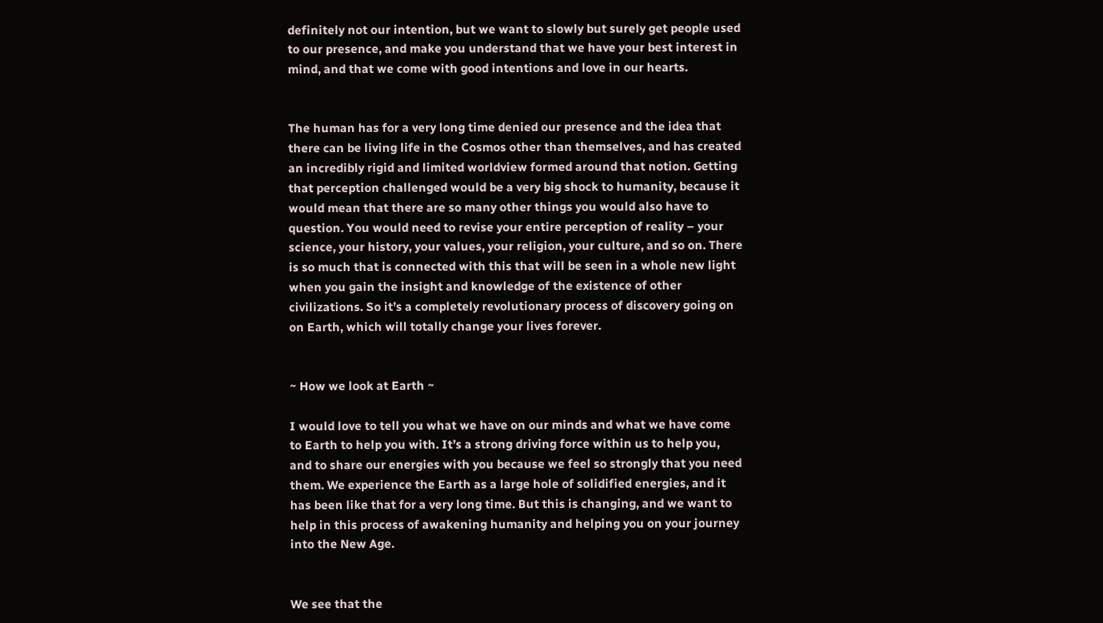definitely not our intention, but we want to slowly but surely get people used to our presence, and make you understand that we have your best interest in mind, and that we come with good intentions and love in our hearts.


The human has for a very long time denied our presence and the idea that there can be living life in the Cosmos other than themselves, and has created an incredibly rigid and limited worldview formed around that notion. Getting that perception challenged would be a very big shock to humanity, because it would mean that there are so many other things you would also have to question. You would need to revise your entire perception of reality – your science, your history, your values, your religion, your culture, and so on. There is so much that is connected with this that will be seen in a whole new light when you gain the insight and knowledge of the existence of other civilizations. So it’s a completely revolutionary process of discovery going on on Earth, which will totally change your lives forever.


~ How we look at Earth ~

I would love to tell you what we have on our minds and what we have come to Earth to help you with. It’s a strong driving force within us to help you, and to share our energies with you because we feel so strongly that you need them. We experience the Earth as a large hole of solidified energies, and it has been like that for a very long time. But this is changing, and we want to help in this process of awakening humanity and helping you on your journey into the New Age.


We see that the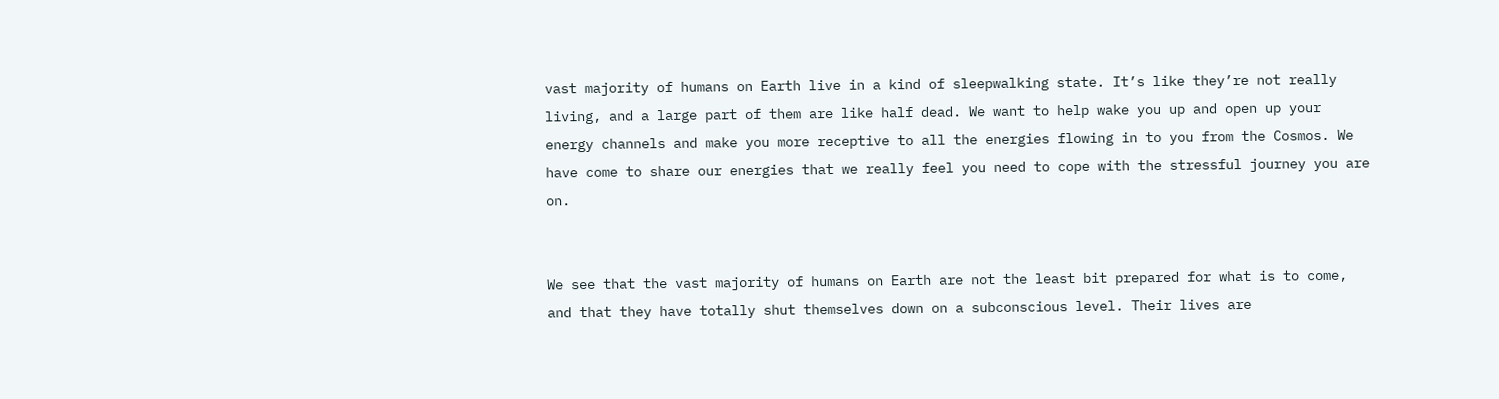vast majority of humans on Earth live in a kind of sleepwalking state. It’s like they’re not really living, and a large part of them are like half dead. We want to help wake you up and open up your energy channels and make you more receptive to all the energies flowing in to you from the Cosmos. We have come to share our energies that we really feel you need to cope with the stressful journey you are on.


We see that the vast majority of humans on Earth are not the least bit prepared for what is to come, and that they have totally shut themselves down on a subconscious level. Their lives are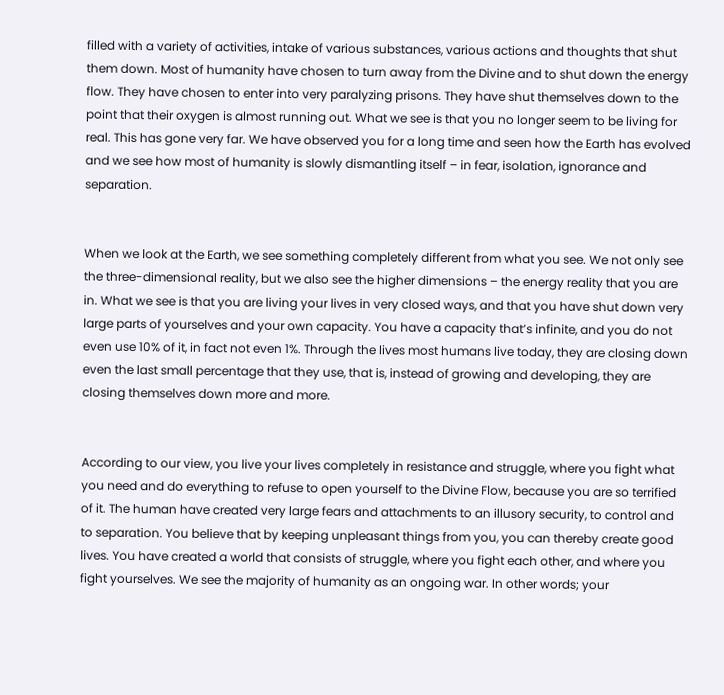filled with a variety of activities, intake of various substances, various actions and thoughts that shut them down. Most of humanity have chosen to turn away from the Divine and to shut down the energy flow. They have chosen to enter into very paralyzing prisons. They have shut themselves down to the point that their oxygen is almost running out. What we see is that you no longer seem to be living for real. This has gone very far. We have observed you for a long time and seen how the Earth has evolved and we see how most of humanity is slowly dismantling itself – in fear, isolation, ignorance and separation.


When we look at the Earth, we see something completely different from what you see. We not only see the three-dimensional reality, but we also see the higher dimensions – the energy reality that you are in. What we see is that you are living your lives in very closed ways, and that you have shut down very large parts of yourselves and your own capacity. You have a capacity that’s infinite, and you do not even use 10% of it, in fact not even 1%. Through the lives most humans live today, they are closing down even the last small percentage that they use, that is, instead of growing and developing, they are closing themselves down more and more.


According to our view, you live your lives completely in resistance and struggle, where you fight what you need and do everything to refuse to open yourself to the Divine Flow, because you are so terrified of it. The human have created very large fears and attachments to an illusory security, to control and to separation. You believe that by keeping unpleasant things from you, you can thereby create good lives. You have created a world that consists of struggle, where you fight each other, and where you fight yourselves. We see the majority of humanity as an ongoing war. In other words; your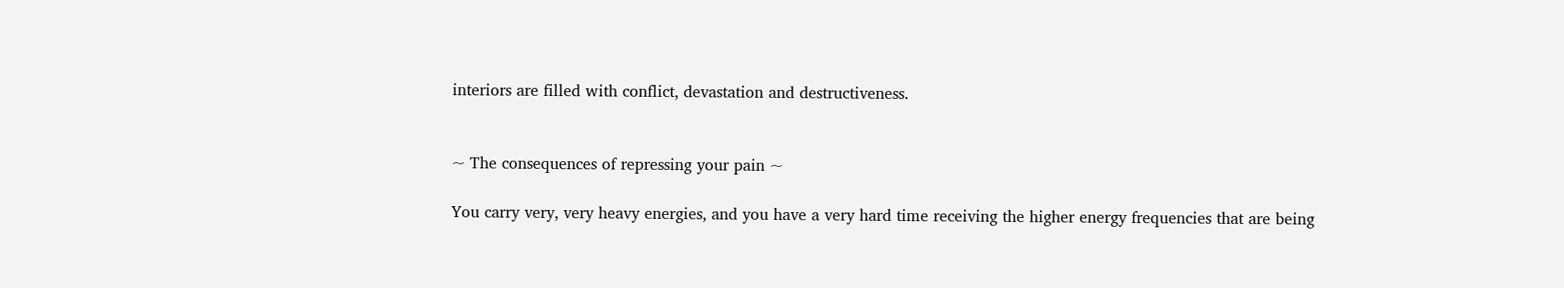interiors are filled with conflict, devastation and destructiveness.


~ The consequences of repressing your pain ~

You carry very, very heavy energies, and you have a very hard time receiving the higher energy frequencies that are being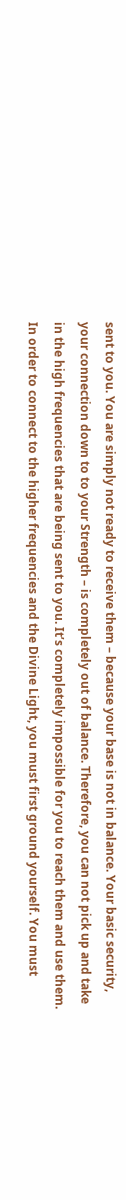sent to you. You are simply not ready to receive them – because your base is not in balance. Your basic security, your connection down to to your Strength – is completely out of balance. Therefore, you can not pick up and take in the high frequencies that are being sent to you. It’s completely impossible for you to reach them and use them. In order to connect to the higher frequencies and the Divine Light, you must first ground yourself. You must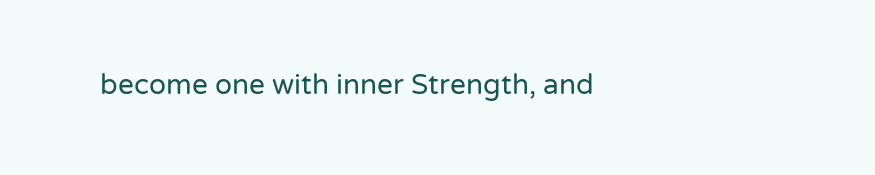become one with inner Strength, and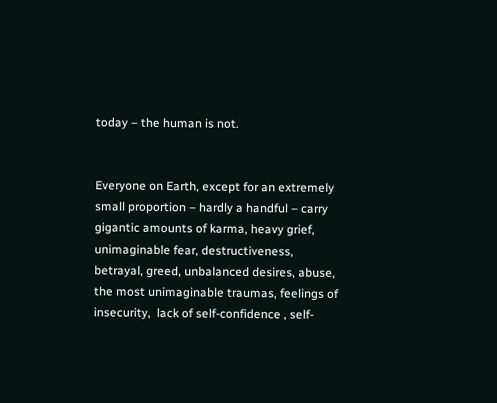today – the human is not.


Everyone on Earth, except for an extremely small proportion – hardly a handful – carry gigantic amounts of karma, heavy grief, unimaginable fear, destructiveness, betrayal, greed, unbalanced desires, abuse, the most unimaginable traumas, feelings of insecurity,  lack of self-confidence , self-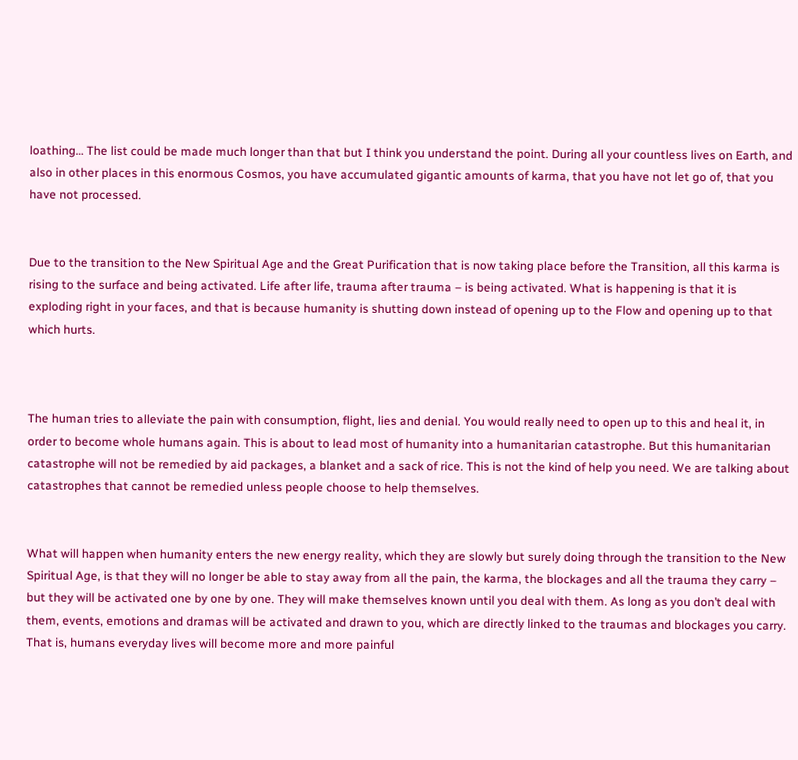loathing… The list could be made much longer than that but I think you understand the point. During all your countless lives on Earth, and also in other places in this enormous Cosmos, you have accumulated gigantic amounts of karma, that you have not let go of, that you have not processed.


Due to the transition to the New Spiritual Age and the Great Purification that is now taking place before the Transition, all this karma is rising to the surface and being activated. Life after life, trauma after trauma – is being activated. What is happening is that it is exploding right in your faces, and that is because humanity is shutting down instead of opening up to the Flow and opening up to that which hurts.



The human tries to alleviate the pain with consumption, flight, lies and denial. You would really need to open up to this and heal it, in order to become whole humans again. This is about to lead most of humanity into a humanitarian catastrophe. But this humanitarian catastrophe will not be remedied by aid packages, a blanket and a sack of rice. This is not the kind of help you need. We are talking about catastrophes that cannot be remedied unless people choose to help themselves.


What will happen when humanity enters the new energy reality, which they are slowly but surely doing through the transition to the New Spiritual Age, is that they will no longer be able to stay away from all the pain, the karma, the blockages and all the trauma they carry – but they will be activated one by one by one. They will make themselves known until you deal with them. As long as you don’t deal with them, events, emotions and dramas will be activated and drawn to you, which are directly linked to the traumas and blockages you carry. That is, humans everyday lives will become more and more painful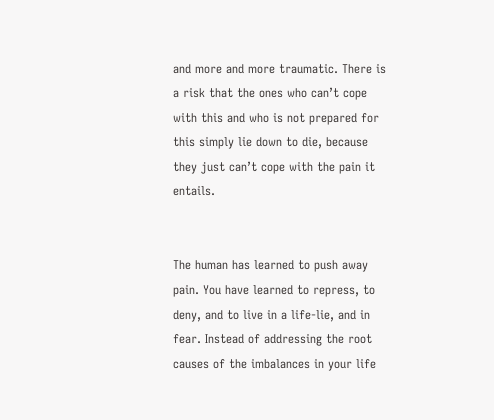and more and more traumatic. There is a risk that the ones who can’t cope with this and who is not prepared for this simply lie down to die, because they just can’t cope with the pain it entails.


The human has learned to push away pain. You have learned to repress, to deny, and to live in a life-lie, and in fear. Instead of addressing the root causes of the imbalances in your life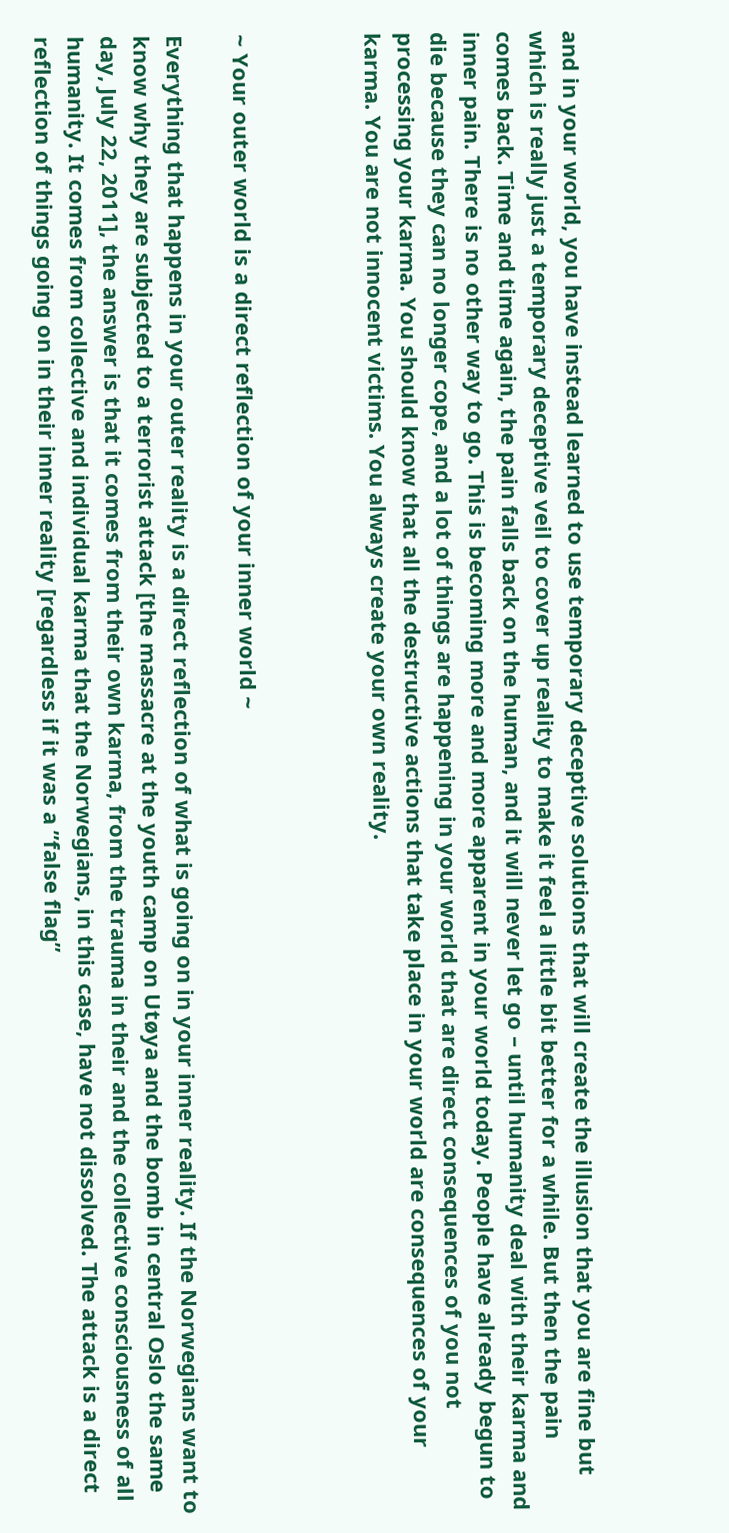and in your world, you have instead learned to use temporary deceptive solutions that will create the illusion that you are fine but which is really just a temporary deceptive veil to cover up reality to make it feel a little bit better for a while. But then the pain comes back. Time and time again, the pain falls back on the human, and it will never let go – until humanity deal with their karma and inner pain. There is no other way to go. This is becoming more and more apparent in your world today. People have already begun to die because they can no longer cope, and a lot of things are happening in your world that are direct consequences of you not processing your karma. You should know that all the destructive actions that take place in your world are consequences of your karma. You are not innocent victims. You always create your own reality.



~ Your outer world is a direct reflection of your inner world ~

Everything that happens in your outer reality is a direct reflection of what is going on in your inner reality. If the Norwegians want to know why they are subjected to a terrorist attack [the massacre at the youth camp on Utøya and the bomb in central Oslo the same day, July 22, 2011], the answer is that it comes from their own karma, from the trauma in their and the collective consciousness of all humanity. It comes from collective and individual karma that the Norwegians, in this case, have not dissolved. The attack is a direct reflection of things going on in their inner reality [regardless if it was a ”false flag”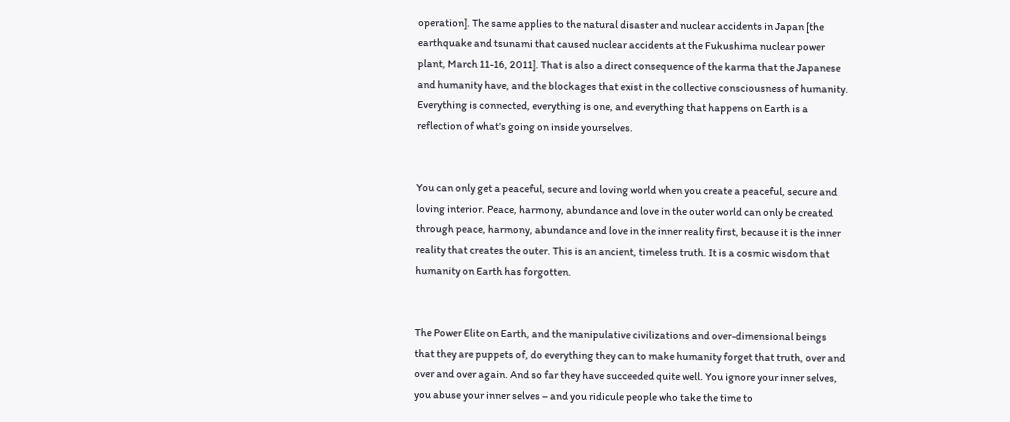operation]. The same applies to the natural disaster and nuclear accidents in Japan [the earthquake and tsunami that caused nuclear accidents at the Fukushima nuclear power plant, March 11-16, 2011]. That is also a direct consequence of the karma that the Japanese and humanity have, and the blockages that exist in the collective consciousness of humanity. Everything is connected, everything is one, and everything that happens on Earth is a reflection of what’s going on inside yourselves.


You can only get a peaceful, secure and loving world when you create a peaceful, secure and loving interior. Peace, harmony, abundance and love in the outer world can only be created through peace, harmony, abundance and love in the inner reality first, because it is the inner reality that creates the outer. This is an ancient, timeless truth. It is a cosmic wisdom that humanity on Earth has forgotten.


The Power Elite on Earth, and the manipulative civilizations and over-dimensional beings that they are puppets of, do everything they can to make humanity forget that truth, over and over and over again. And so far they have succeeded quite well. You ignore your inner selves, you abuse your inner selves – and you ridicule people who take the time to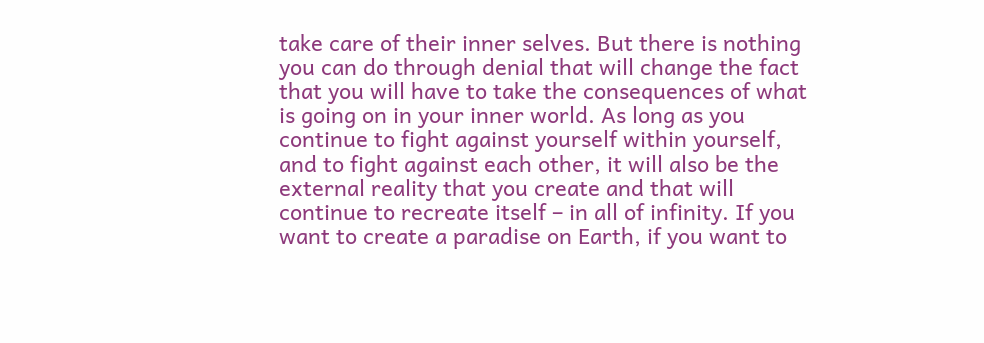take care of their inner selves. But there is nothing you can do through denial that will change the fact that you will have to take the consequences of what is going on in your inner world. As long as you continue to fight against yourself within yourself, and to fight against each other, it will also be the external reality that you create and that will continue to recreate itself – in all of infinity. If you want to create a paradise on Earth, if you want to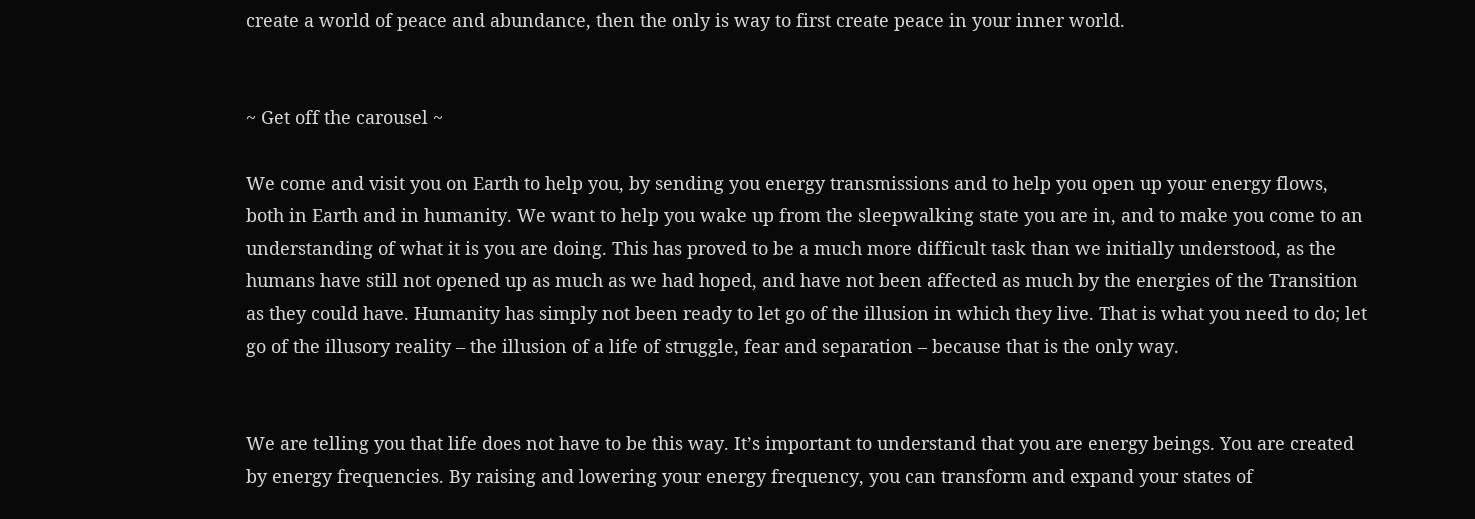create a world of peace and abundance, then the only is way to first create peace in your inner world.


~ Get off the carousel ~

We come and visit you on Earth to help you, by sending you energy transmissions and to help you open up your energy flows, both in Earth and in humanity. We want to help you wake up from the sleepwalking state you are in, and to make you come to an understanding of what it is you are doing. This has proved to be a much more difficult task than we initially understood, as the humans have still not opened up as much as we had hoped, and have not been affected as much by the energies of the Transition as they could have. Humanity has simply not been ready to let go of the illusion in which they live. That is what you need to do; let go of the illusory reality – the illusion of a life of struggle, fear and separation – because that is the only way.


We are telling you that life does not have to be this way. It’s important to understand that you are energy beings. You are created by energy frequencies. By raising and lowering your energy frequency, you can transform and expand your states of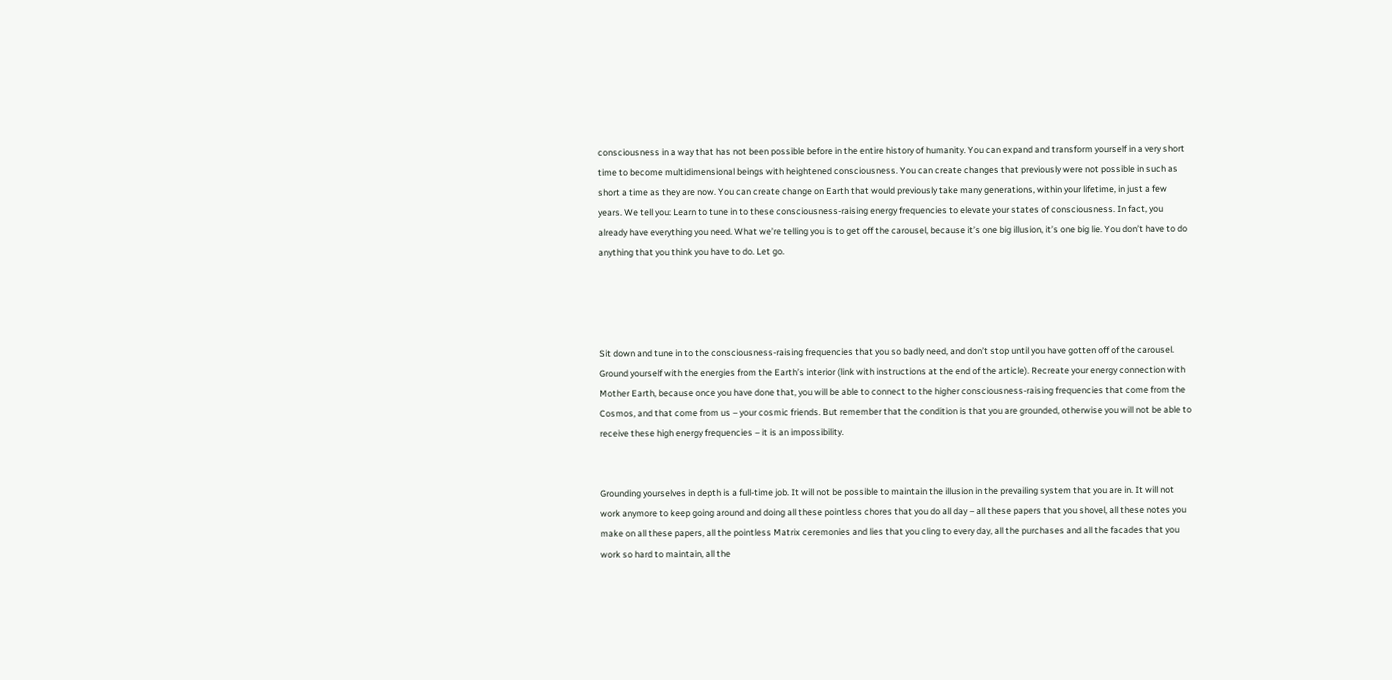consciousness in a way that has not been possible before in the entire history of humanity. You can expand and transform yourself in a very short time to become multidimensional beings with heightened consciousness. You can create changes that previously were not possible in such as short a time as they are now. You can create change on Earth that would previously take many generations, within your lifetime, in just a few years. We tell you: Learn to tune in to these consciousness-raising energy frequencies to elevate your states of consciousness. In fact, you already have everything you need. What we’re telling you is to get off the carousel, because it’s one big illusion, it’s one big lie. You don’t have to do anything that you think you have to do. Let go.




Sit down and tune in to the consciousness-raising frequencies that you so badly need, and don’t stop until you have gotten off of the carousel. Ground yourself with the energies from the Earth’s interior (link with instructions at the end of the article). Recreate your energy connection with Mother Earth, because once you have done that, you will be able to connect to the higher consciousness-raising frequencies that come from the Cosmos, and that come from us – your cosmic friends. But remember that the condition is that you are grounded, otherwise you will not be able to receive these high energy frequencies – it is an impossibility.


Grounding yourselves in depth is a full-time job. It will not be possible to maintain the illusion in the prevailing system that you are in. It will not work anymore to keep going around and doing all these pointless chores that you do all day – all these papers that you shovel, all these notes you make on all these papers, all the pointless Matrix ceremonies and lies that you cling to every day, all the purchases and all the facades that you work so hard to maintain, all the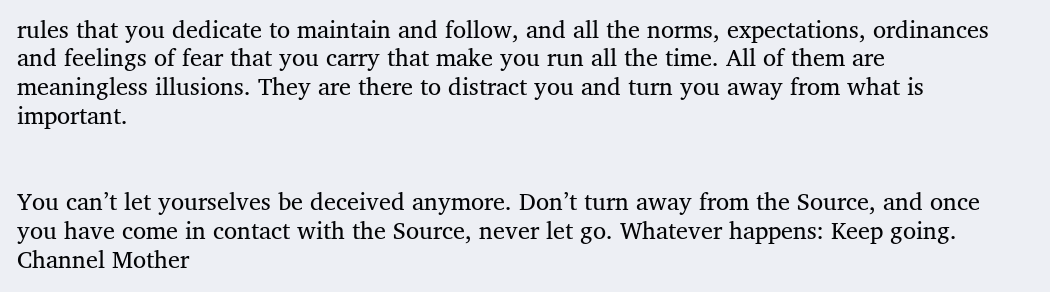rules that you dedicate to maintain and follow, and all the norms, expectations, ordinances and feelings of fear that you carry that make you run all the time. All of them are meaningless illusions. They are there to distract you and turn you away from what is important.


You can’t let yourselves be deceived anymore. Don’t turn away from the Source, and once you have come in contact with the Source, never let go. Whatever happens: Keep going. Channel Mother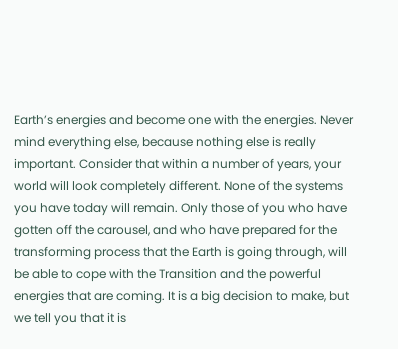Earth’s energies and become one with the energies. Never mind everything else, because nothing else is really important. Consider that within a number of years, your world will look completely different. None of the systems you have today will remain. Only those of you who have gotten off the carousel, and who have prepared for the transforming process that the Earth is going through, will be able to cope with the Transition and the powerful energies that are coming. It is a big decision to make, but we tell you that it is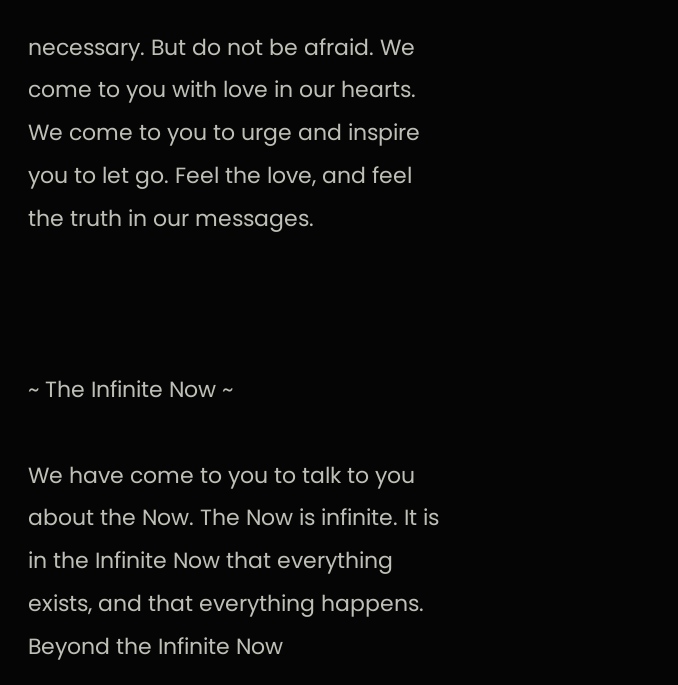necessary. But do not be afraid. We come to you with love in our hearts. We come to you to urge and inspire you to let go. Feel the love, and feel the truth in our messages.



~ The Infinite Now ~

We have come to you to talk to you about the Now. The Now is infinite. It is in the Infinite Now that everything exists, and that everything happens. Beyond the Infinite Now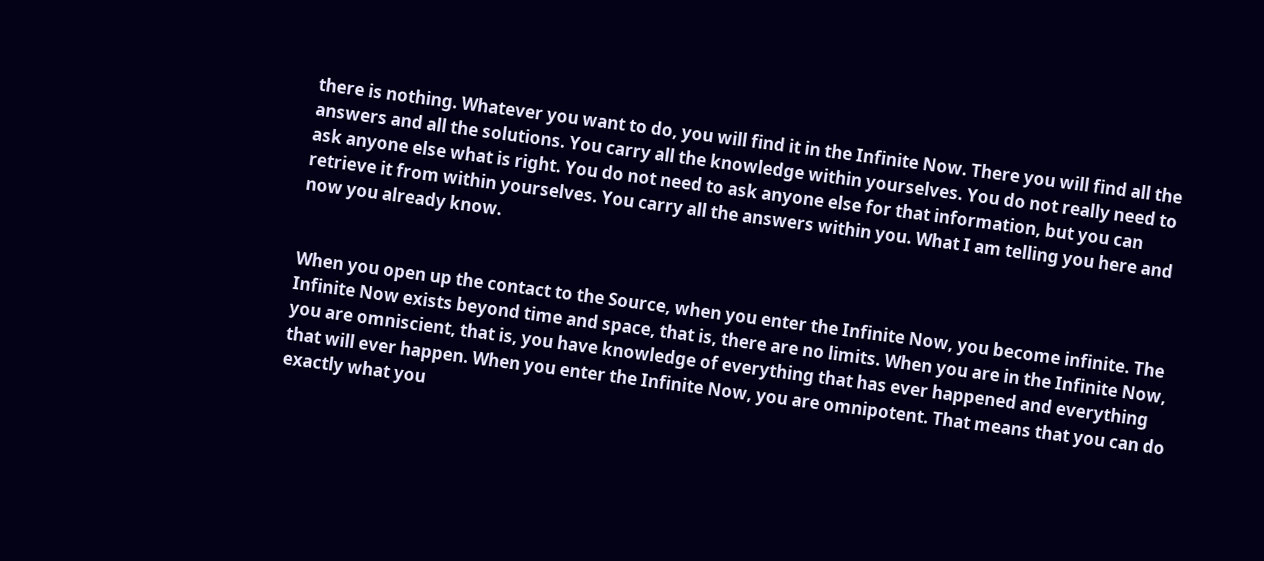there is nothing. Whatever you want to do, you will find it in the Infinite Now. There you will find all the answers and all the solutions. You carry all the knowledge within yourselves. You do not really need to ask anyone else what is right. You do not need to ask anyone else for that information, but you can retrieve it from within yourselves. You carry all the answers within you. What I am telling you here and now you already know.


When you open up the contact to the Source, when you enter the Infinite Now, you become infinite. The Infinite Now exists beyond time and space, that is, there are no limits. When you are in the Infinite Now, you are omniscient, that is, you have knowledge of everything that has ever happened and everything that will ever happen. When you enter the Infinite Now, you are omnipotent. That means that you can do exactly what you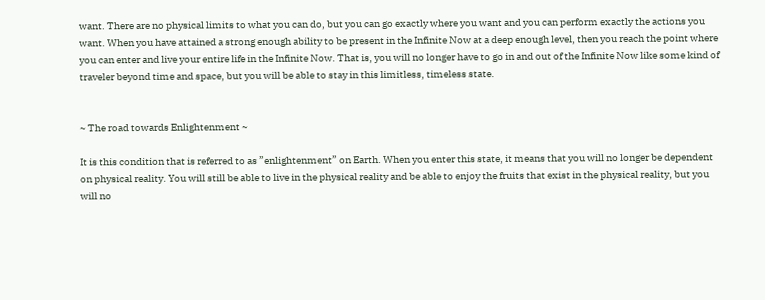want. There are no physical limits to what you can do, but you can go exactly where you want and you can perform exactly the actions you want. When you have attained a strong enough ability to be present in the Infinite Now at a deep enough level, then you reach the point where you can enter and live your entire life in the Infinite Now. That is, you will no longer have to go in and out of the Infinite Now like some kind of traveler beyond time and space, but you will be able to stay in this limitless, timeless state.


~ The road towards Enlightenment ~

It is this condition that is referred to as ”enlightenment” on Earth. When you enter this state, it means that you will no longer be dependent on physical reality. You will still be able to live in the physical reality and be able to enjoy the fruits that exist in the physical reality, but you will no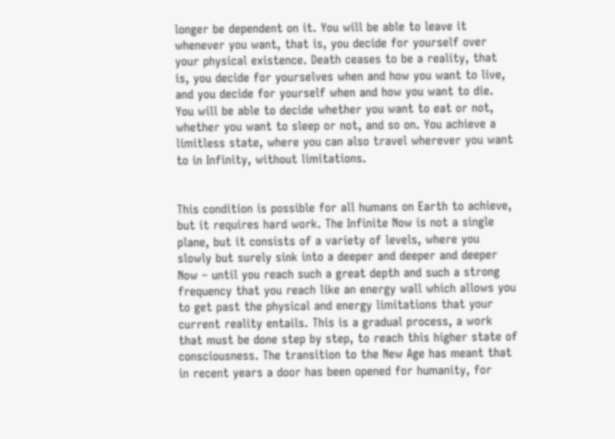longer be dependent on it. You will be able to leave it whenever you want, that is, you decide for yourself over your physical existence. Death ceases to be a reality, that is, you decide for yourselves when and how you want to live, and you decide for yourself when and how you want to die. You will be able to decide whether you want to eat or not, whether you want to sleep or not, and so on. You achieve a limitless state, where you can also travel wherever you want to in Infinity, without limitations.


This condition is possible for all humans on Earth to achieve, but it requires hard work. The Infinite Now is not a single plane, but it consists of a variety of levels, where you slowly but surely sink into a deeper and deeper and deeper Now – until you reach such a great depth and such a strong frequency that you reach like an energy wall which allows you to get past the physical and energy limitations that your current reality entails. This is a gradual process, a work that must be done step by step, to reach this higher state of consciousness. The transition to the New Age has meant that in recent years a door has been opened for humanity, for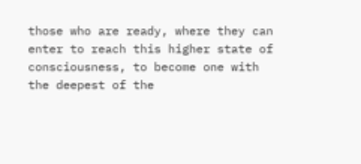those who are ready, where they can enter to reach this higher state of consciousness, to become one with the deepest of the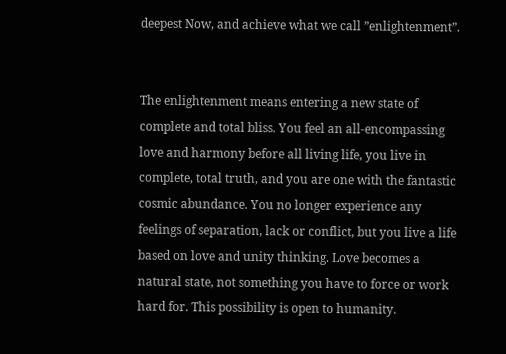deepest Now, and achieve what we call ”enlightenment”.


The enlightenment means entering a new state of complete and total bliss. You feel an all-encompassing love and harmony before all living life, you live in complete, total truth, and you are one with the fantastic cosmic abundance. You no longer experience any feelings of separation, lack or conflict, but you live a life based on love and unity thinking. Love becomes a natural state, not something you have to force or work hard for. This possibility is open to humanity.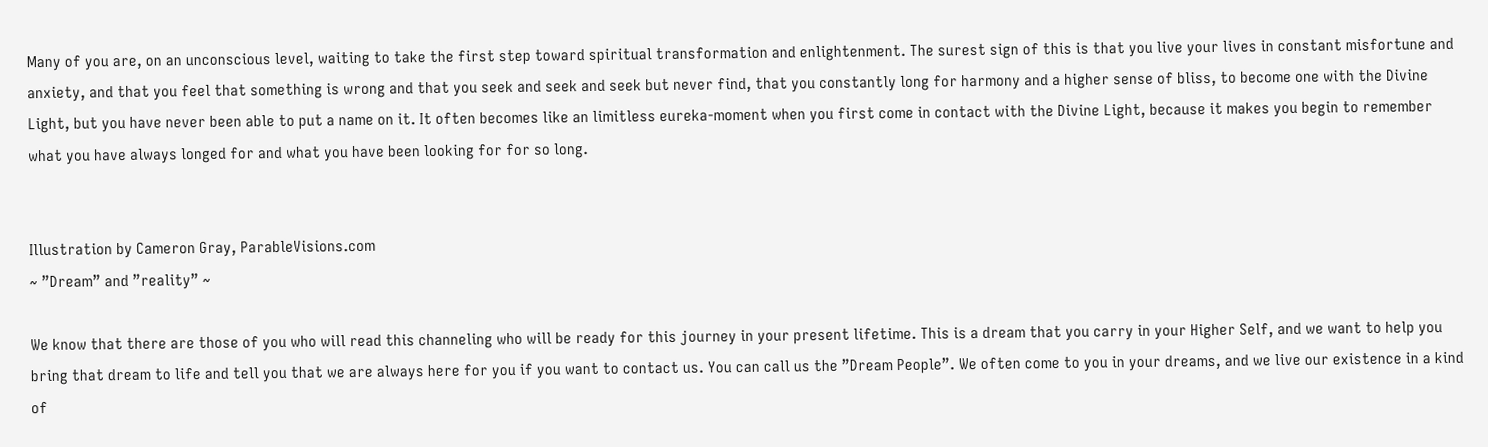Many of you are, on an unconscious level, waiting to take the first step toward spiritual transformation and enlightenment. The surest sign of this is that you live your lives in constant misfortune and anxiety, and that you feel that something is wrong and that you seek and seek and seek but never find, that you constantly long for harmony and a higher sense of bliss, to become one with the Divine Light, but you have never been able to put a name on it. It often becomes like an limitless eureka-moment when you first come in contact with the Divine Light, because it makes you begin to remember what you have always longed for and what you have been looking for for so long.


Illustration by Cameron Gray, ParableVisions.com
~ ”Dream” and ”reality” ~

We know that there are those of you who will read this channeling who will be ready for this journey in your present lifetime. This is a dream that you carry in your Higher Self, and we want to help you bring that dream to life and tell you that we are always here for you if you want to contact us. You can call us the ”Dream People”. We often come to you in your dreams, and we live our existence in a kind of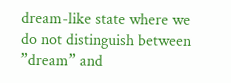dream-like state where we do not distinguish between ”dream” and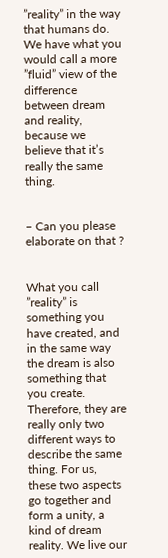”reality” in the way that humans do. We have what you would call a more ”fluid” view of the difference between dream and reality, because we believe that it’s really the same thing.


– Can you please elaborate on that ?


What you call ”reality” is something you have created, and in the same way the dream is also something that you create. Therefore, they are really only two different ways to describe the same thing. For us, these two aspects go together and form a unity, a kind of dream reality. We live our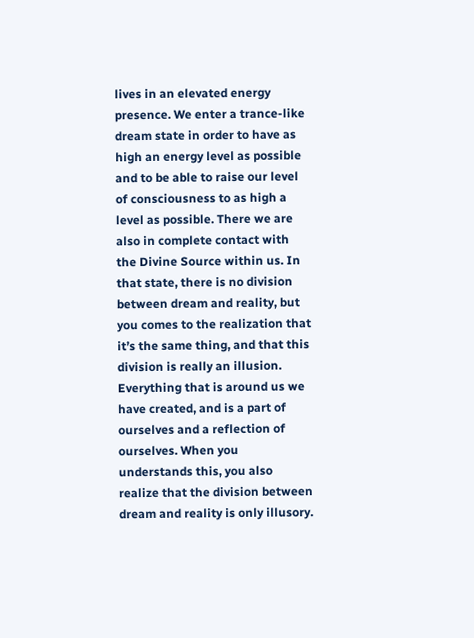lives in an elevated energy presence. We enter a trance-like dream state in order to have as high an energy level as possible and to be able to raise our level of consciousness to as high a level as possible. There we are also in complete contact with the Divine Source within us. In that state, there is no division between dream and reality, but you comes to the realization that it’s the same thing, and that this division is really an illusion. Everything that is around us we have created, and is a part of ourselves and a reflection of ourselves. When you understands this, you also realize that the division between dream and reality is only illusory.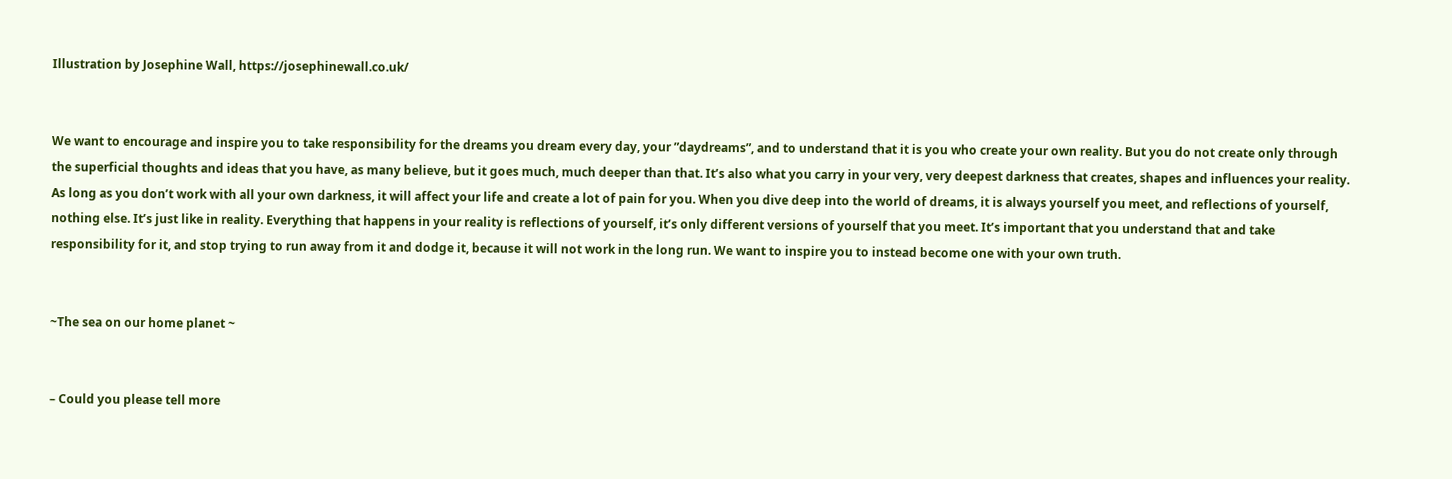Illustration by Josephine Wall, https://josephinewall.co.uk/


We want to encourage and inspire you to take responsibility for the dreams you dream every day, your ”daydreams”, and to understand that it is you who create your own reality. But you do not create only through the superficial thoughts and ideas that you have, as many believe, but it goes much, much deeper than that. It’s also what you carry in your very, very deepest darkness that creates, shapes and influences your reality. As long as you don’t work with all your own darkness, it will affect your life and create a lot of pain for you. When you dive deep into the world of dreams, it is always yourself you meet, and reflections of yourself, nothing else. It’s just like in reality. Everything that happens in your reality is reflections of yourself, it’s only different versions of yourself that you meet. It’s important that you understand that and take responsibility for it, and stop trying to run away from it and dodge it, because it will not work in the long run. We want to inspire you to instead become one with your own truth.


~The sea on our home planet ~


– Could you please tell more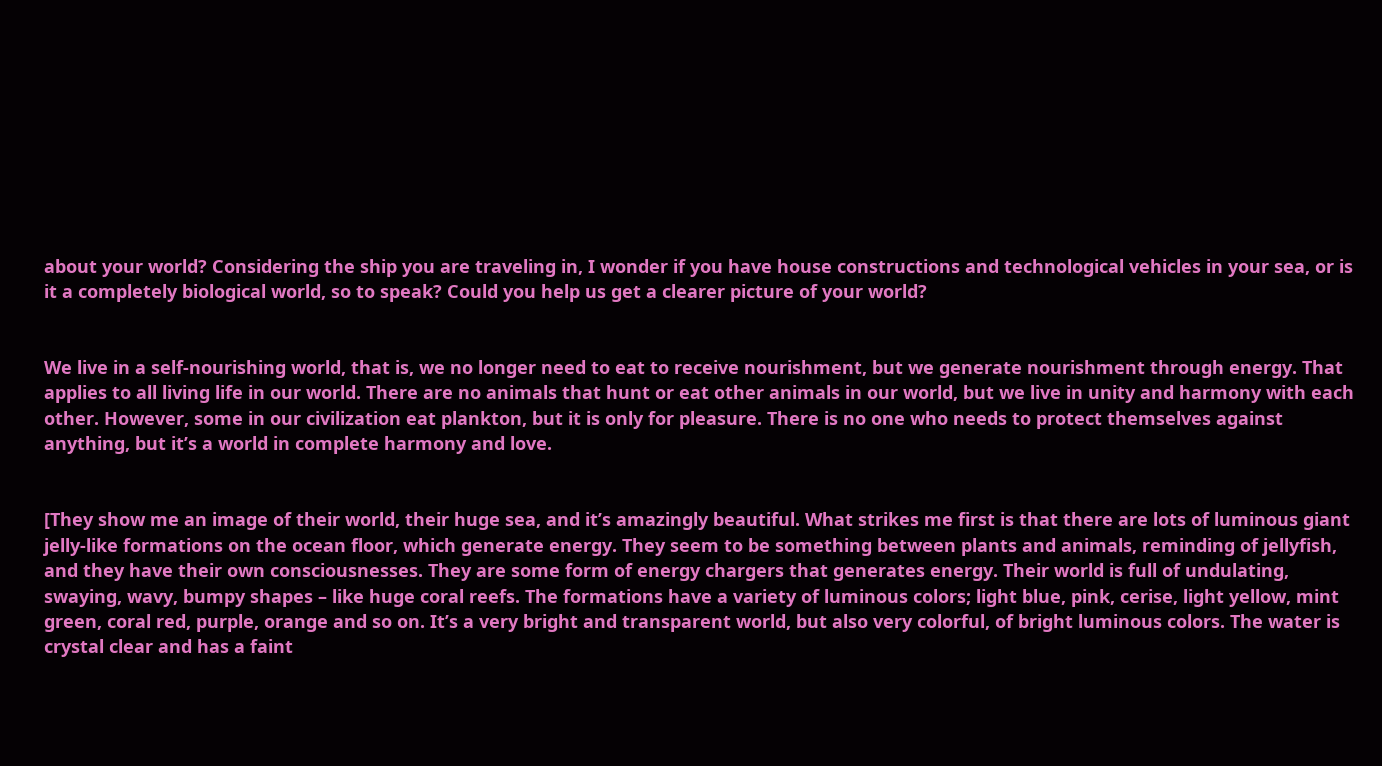about your world? Considering the ship you are traveling in, I wonder if you have house constructions and technological vehicles in your sea, or is it a completely biological world, so to speak? Could you help us get a clearer picture of your world?


We live in a self-nourishing world, that is, we no longer need to eat to receive nourishment, but we generate nourishment through energy. That applies to all living life in our world. There are no animals that hunt or eat other animals in our world, but we live in unity and harmony with each other. However, some in our civilization eat plankton, but it is only for pleasure. There is no one who needs to protect themselves against anything, but it’s a world in complete harmony and love.


[They show me an image of their world, their huge sea, and it’s amazingly beautiful. What strikes me first is that there are lots of luminous giant jelly-like formations on the ocean floor, which generate energy. They seem to be something between plants and animals, reminding of jellyfish, and they have their own consciousnesses. They are some form of energy chargers that generates energy. Their world is full of undulating, swaying, wavy, bumpy shapes – like huge coral reefs. The formations have a variety of luminous colors; light blue, pink, cerise, light yellow, mint green, coral red, purple, orange and so on. It’s a very bright and transparent world, but also very colorful, of bright luminous colors. The water is crystal clear and has a faint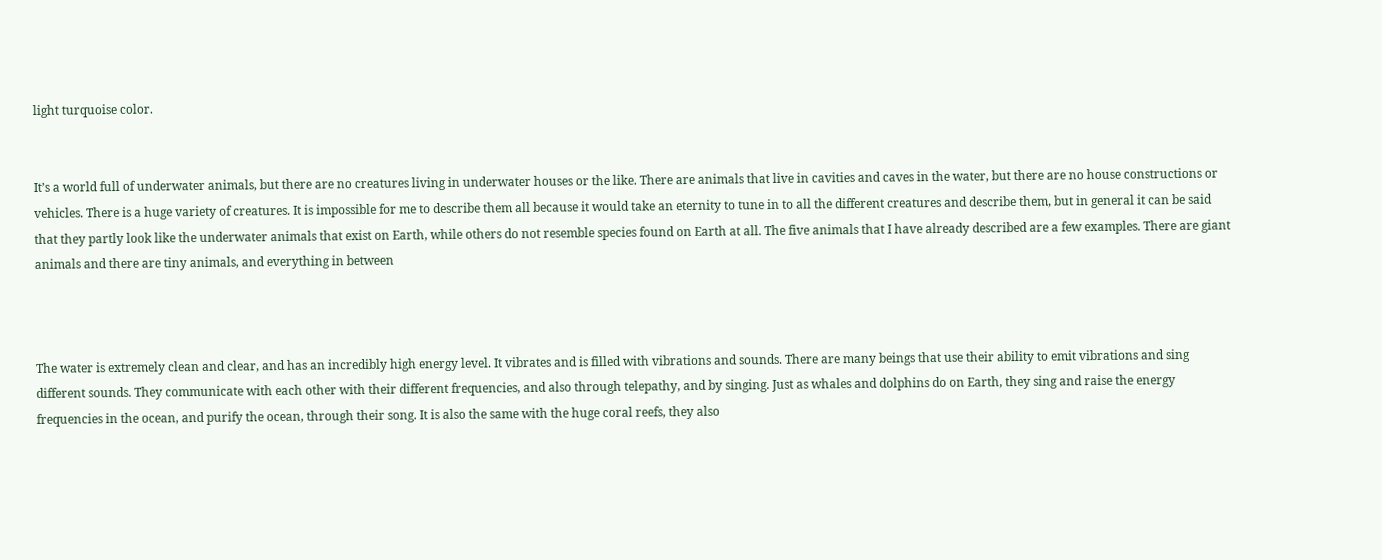light turquoise color.


It’s a world full of underwater animals, but there are no creatures living in underwater houses or the like. There are animals that live in cavities and caves in the water, but there are no house constructions or vehicles. There is a huge variety of creatures. It is impossible for me to describe them all because it would take an eternity to tune in to all the different creatures and describe them, but in general it can be said that they partly look like the underwater animals that exist on Earth, while others do not resemble species found on Earth at all. The five animals that I have already described are a few examples. There are giant animals and there are tiny animals, and everything in between



The water is extremely clean and clear, and has an incredibly high energy level. It vibrates and is filled with vibrations and sounds. There are many beings that use their ability to emit vibrations and sing different sounds. They communicate with each other with their different frequencies, and also through telepathy, and by singing. Just as whales and dolphins do on Earth, they sing and raise the energy frequencies in the ocean, and purify the ocean, through their song. It is also the same with the huge coral reefs, they also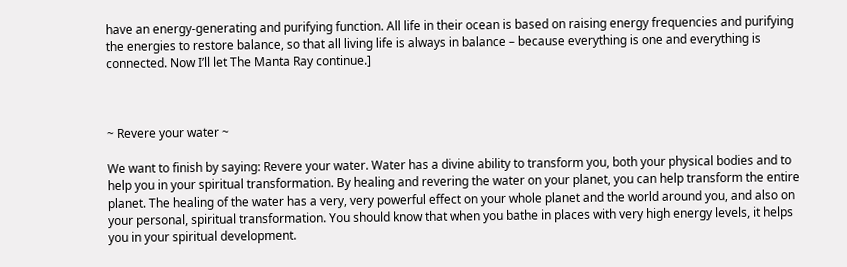have an energy-generating and purifying function. All life in their ocean is based on raising energy frequencies and purifying the energies to restore balance, so that all living life is always in balance – because everything is one and everything is connected. Now I’ll let The Manta Ray continue.]



~ Revere your water ~

We want to finish by saying: Revere your water. Water has a divine ability to transform you, both your physical bodies and to help you in your spiritual transformation. By healing and revering the water on your planet, you can help transform the entire planet. The healing of the water has a very, very powerful effect on your whole planet and the world around you, and also on your personal, spiritual transformation. You should know that when you bathe in places with very high energy levels, it helps you in your spiritual development.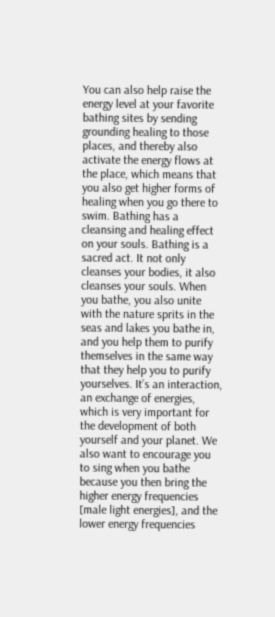You can also help raise the energy level at your favorite bathing sites by sending grounding healing to those places, and thereby also activate the energy flows at the place, which means that you also get higher forms of healing when you go there to swim. Bathing has a cleansing and healing effect on your souls. Bathing is a sacred act. It not only cleanses your bodies, it also cleanses your souls. When you bathe, you also unite with the nature sprits in the seas and lakes you bathe in, and you help them to purify themselves in the same way that they help you to purify yourselves. It’s an interaction, an exchange of energies, which is very important for the development of both yourself and your planet. We also want to encourage you to sing when you bathe because you then bring the higher energy frequencies [male light energies], and the lower energy frequencies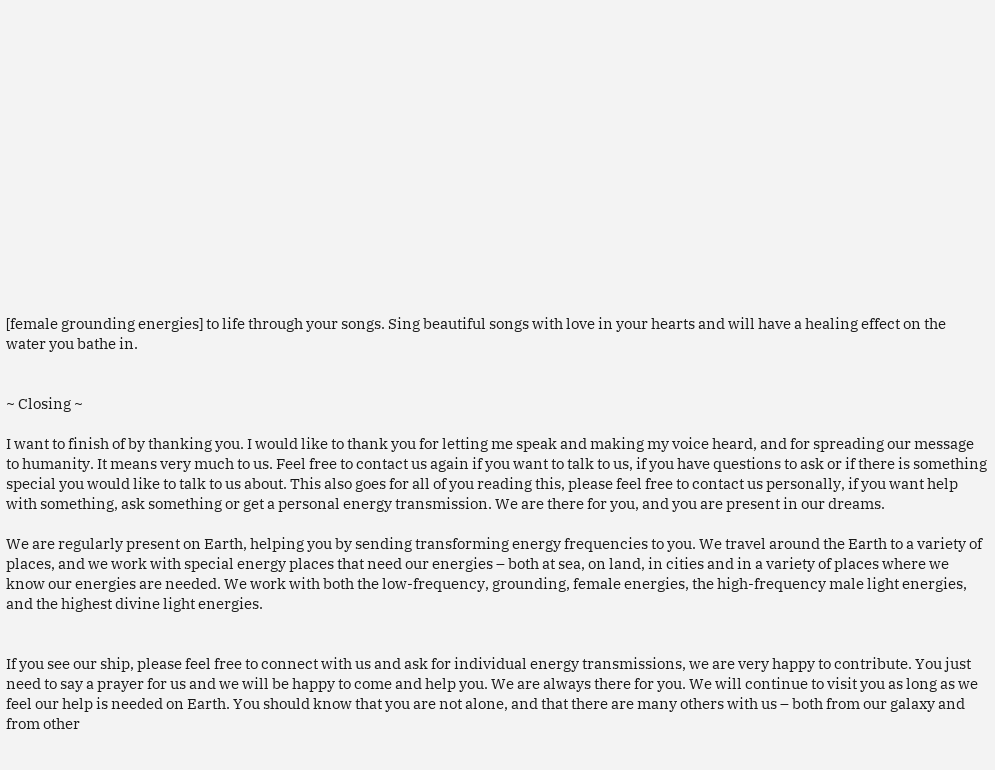[female grounding energies] to life through your songs. Sing beautiful songs with love in your hearts and will have a healing effect on the water you bathe in.


~ Closing ~

I want to finish of by thanking you. I would like to thank you for letting me speak and making my voice heard, and for spreading our message to humanity. It means very much to us. Feel free to contact us again if you want to talk to us, if you have questions to ask or if there is something special you would like to talk to us about. This also goes for all of you reading this, please feel free to contact us personally, if you want help with something, ask something or get a personal energy transmission. We are there for you, and you are present in our dreams.

We are regularly present on Earth, helping you by sending transforming energy frequencies to you. We travel around the Earth to a variety of places, and we work with special energy places that need our energies – both at sea, on land, in cities and in a variety of places where we know our energies are needed. We work with both the low-frequency, grounding, female energies, the high-frequency male light energies, and the highest divine light energies.


If you see our ship, please feel free to connect with us and ask for individual energy transmissions, we are very happy to contribute. You just need to say a prayer for us and we will be happy to come and help you. We are always there for you. We will continue to visit you as long as we feel our help is needed on Earth. You should know that you are not alone, and that there are many others with us – both from our galaxy and from other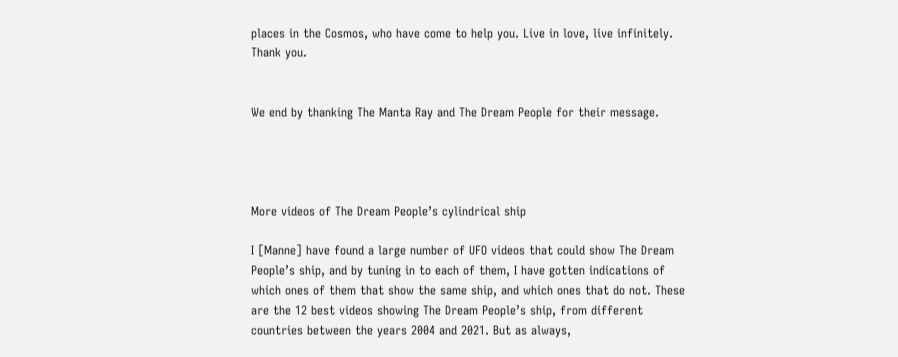places in the Cosmos, who have come to help you. Live in love, live infinitely. Thank you.


We end by thanking The Manta Ray and The Dream People for their message.




More videos of The Dream People’s cylindrical ship

I [Manne] have found a large number of UFO videos that could show The Dream People’s ship, and by tuning in to each of them, I have gotten indications of which ones of them that show the same ship, and which ones that do not. These are the 12 best videos showing The Dream People’s ship, from different countries between the years 2004 and 2021. But as always,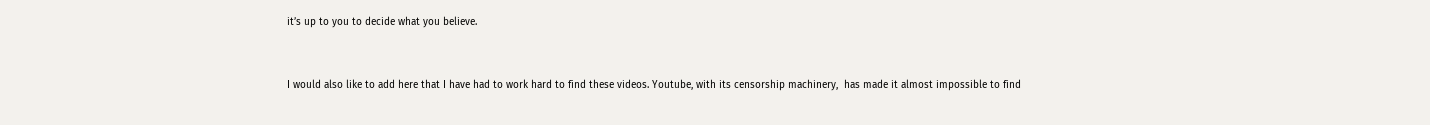it’s up to you to decide what you believe.


I would also like to add here that I have had to work hard to find these videos. Youtube, with its censorship machinery,  has made it almost impossible to find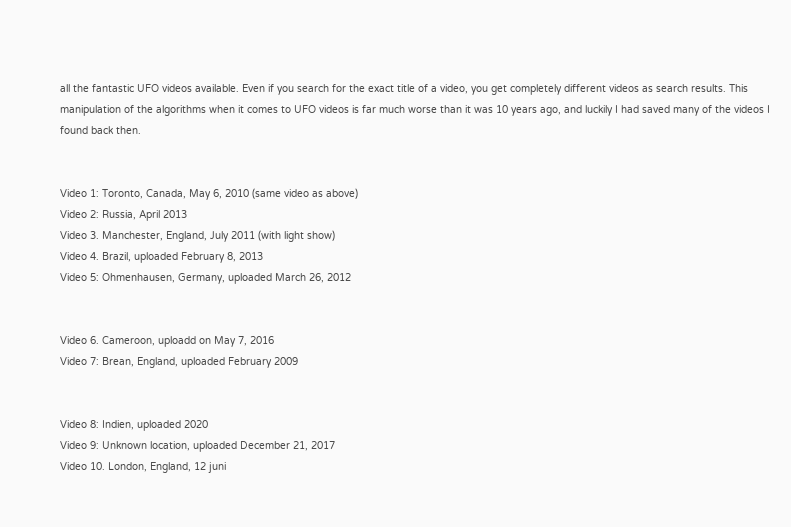all the fantastic UFO videos available. Even if you search for the exact title of a video, you get completely different videos as search results. This manipulation of the algorithms when it comes to UFO videos is far much worse than it was 10 years ago, and luckily I had saved many of the videos I found back then.


Video 1: Toronto, Canada, May 6, 2010 (same video as above)
Video 2: Russia, April 2013
Video 3. Manchester, England, July 2011 (with light show)
Video 4. Brazil, uploaded February 8, 2013
Video 5: Ohmenhausen, Germany, uploaded March 26, 2012


Video 6. Cameroon, uploadd on May 7, 2016
Video 7: Brean, England, uploaded February 2009


Video 8: Indien, uploaded 2020
Video 9: Unknown location, uploaded December 21, 2017
Video 10. London, England, 12 juni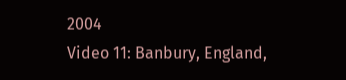2004
Video 11: Banbury, England,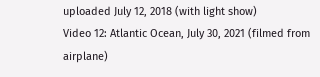uploaded July 12, 2018 (with light show)
Video 12: Atlantic Ocean, July 30, 2021 (filmed from airplane)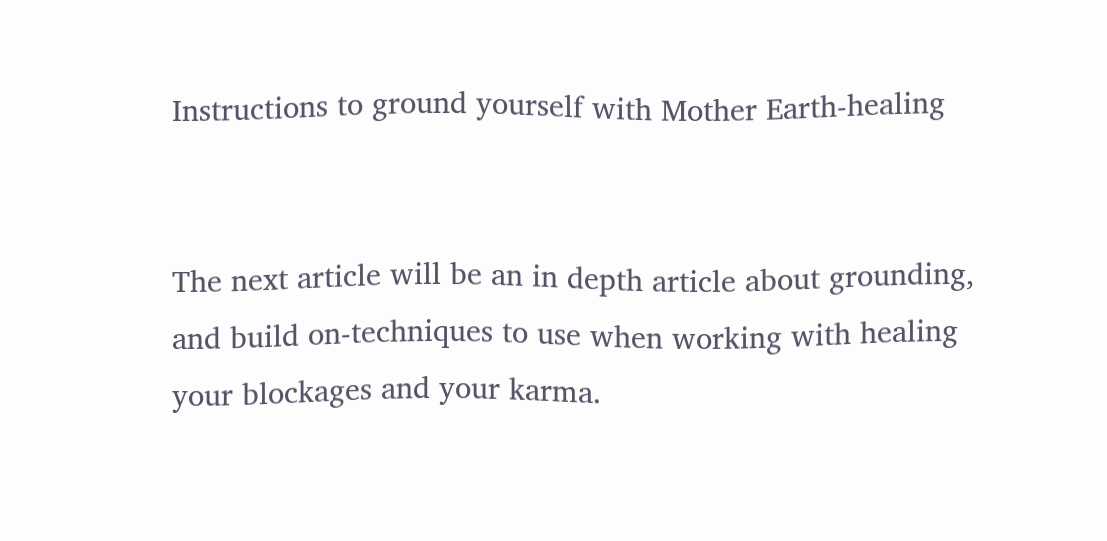Instructions to ground yourself with Mother Earth-healing


The next article will be an in depth article about grounding, and build on-techniques to use when working with healing your blockages and your karma.